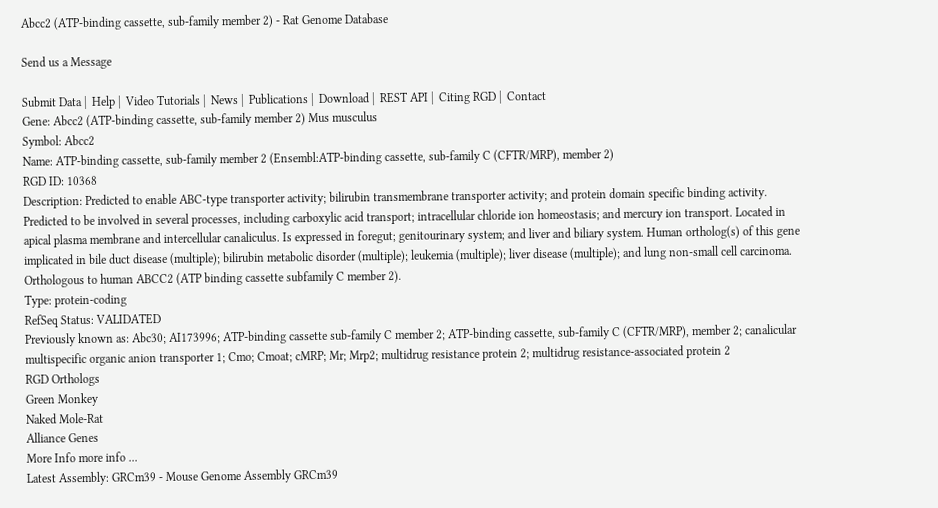Abcc2 (ATP-binding cassette, sub-family member 2) - Rat Genome Database

Send us a Message

Submit Data |  Help |  Video Tutorials |  News |  Publications |  Download |  REST API |  Citing RGD |  Contact
Gene: Abcc2 (ATP-binding cassette, sub-family member 2) Mus musculus
Symbol: Abcc2
Name: ATP-binding cassette, sub-family member 2 (Ensembl:ATP-binding cassette, sub-family C (CFTR/MRP), member 2)
RGD ID: 10368
Description: Predicted to enable ABC-type transporter activity; bilirubin transmembrane transporter activity; and protein domain specific binding activity. Predicted to be involved in several processes, including carboxylic acid transport; intracellular chloride ion homeostasis; and mercury ion transport. Located in apical plasma membrane and intercellular canaliculus. Is expressed in foregut; genitourinary system; and liver and biliary system. Human ortholog(s) of this gene implicated in bile duct disease (multiple); bilirubin metabolic disorder (multiple); leukemia (multiple); liver disease (multiple); and lung non-small cell carcinoma. Orthologous to human ABCC2 (ATP binding cassette subfamily C member 2).
Type: protein-coding
RefSeq Status: VALIDATED
Previously known as: Abc30; AI173996; ATP-binding cassette sub-family C member 2; ATP-binding cassette, sub-family C (CFTR/MRP), member 2; canalicular multispecific organic anion transporter 1; Cmo; Cmoat; cMRP; Mr; Mrp2; multidrug resistance protein 2; multidrug resistance-associated protein 2
RGD Orthologs
Green Monkey
Naked Mole-Rat
Alliance Genes
More Info more info ...
Latest Assembly: GRCm39 - Mouse Genome Assembly GRCm39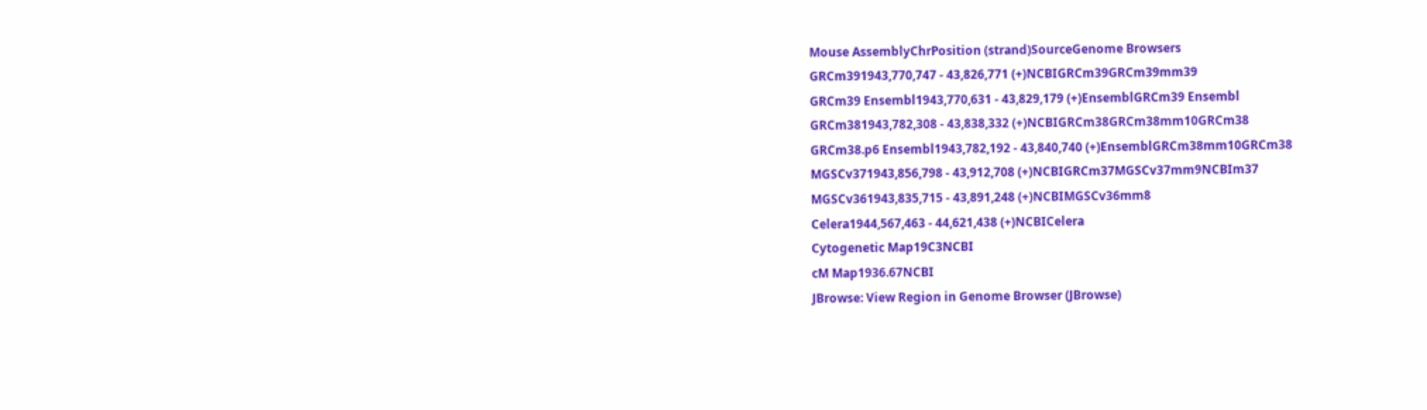Mouse AssemblyChrPosition (strand)SourceGenome Browsers
GRCm391943,770,747 - 43,826,771 (+)NCBIGRCm39GRCm39mm39
GRCm39 Ensembl1943,770,631 - 43,829,179 (+)EnsemblGRCm39 Ensembl
GRCm381943,782,308 - 43,838,332 (+)NCBIGRCm38GRCm38mm10GRCm38
GRCm38.p6 Ensembl1943,782,192 - 43,840,740 (+)EnsemblGRCm38mm10GRCm38
MGSCv371943,856,798 - 43,912,708 (+)NCBIGRCm37MGSCv37mm9NCBIm37
MGSCv361943,835,715 - 43,891,248 (+)NCBIMGSCv36mm8
Celera1944,567,463 - 44,621,438 (+)NCBICelera
Cytogenetic Map19C3NCBI
cM Map1936.67NCBI
JBrowse: View Region in Genome Browser (JBrowse)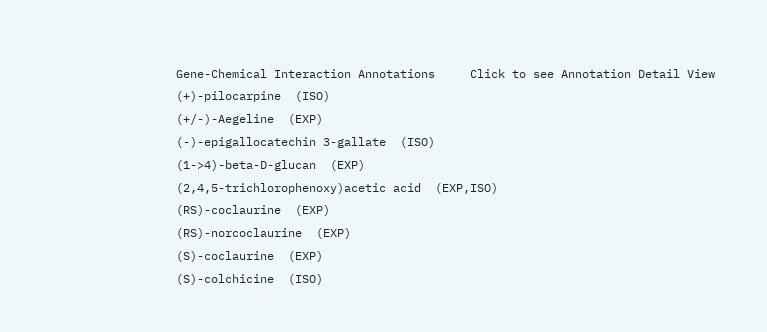Gene-Chemical Interaction Annotations     Click to see Annotation Detail View
(+)-pilocarpine  (ISO)
(+/-)-Aegeline  (EXP)
(-)-epigallocatechin 3-gallate  (ISO)
(1->4)-beta-D-glucan  (EXP)
(2,4,5-trichlorophenoxy)acetic acid  (EXP,ISO)
(RS)-coclaurine  (EXP)
(RS)-norcoclaurine  (EXP)
(S)-coclaurine  (EXP)
(S)-colchicine  (ISO)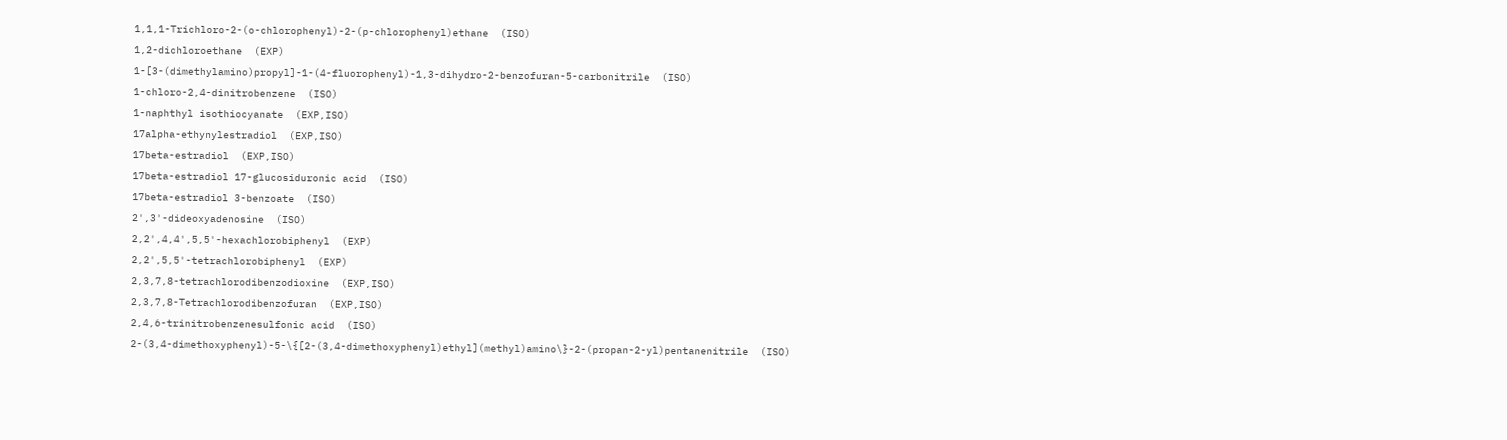1,1,1-Trichloro-2-(o-chlorophenyl)-2-(p-chlorophenyl)ethane  (ISO)
1,2-dichloroethane  (EXP)
1-[3-(dimethylamino)propyl]-1-(4-fluorophenyl)-1,3-dihydro-2-benzofuran-5-carbonitrile  (ISO)
1-chloro-2,4-dinitrobenzene  (ISO)
1-naphthyl isothiocyanate  (EXP,ISO)
17alpha-ethynylestradiol  (EXP,ISO)
17beta-estradiol  (EXP,ISO)
17beta-estradiol 17-glucosiduronic acid  (ISO)
17beta-estradiol 3-benzoate  (ISO)
2',3'-dideoxyadenosine  (ISO)
2,2',4,4',5,5'-hexachlorobiphenyl  (EXP)
2,2',5,5'-tetrachlorobiphenyl  (EXP)
2,3,7,8-tetrachlorodibenzodioxine  (EXP,ISO)
2,3,7,8-Tetrachlorodibenzofuran  (EXP,ISO)
2,4,6-trinitrobenzenesulfonic acid  (ISO)
2-(3,4-dimethoxyphenyl)-5-\{[2-(3,4-dimethoxyphenyl)ethyl](methyl)amino\}-2-(propan-2-yl)pentanenitrile  (ISO)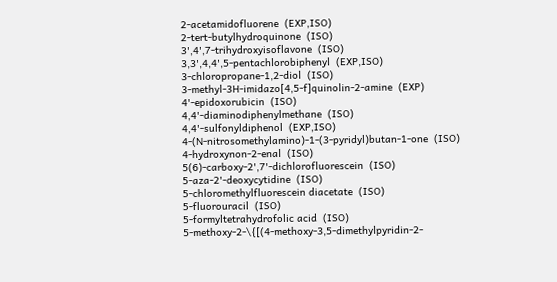2-acetamidofluorene  (EXP,ISO)
2-tert-butylhydroquinone  (ISO)
3',4',7-trihydroxyisoflavone  (ISO)
3,3',4,4',5-pentachlorobiphenyl  (EXP,ISO)
3-chloropropane-1,2-diol  (ISO)
3-methyl-3H-imidazo[4,5-f]quinolin-2-amine  (EXP)
4'-epidoxorubicin  (ISO)
4,4'-diaminodiphenylmethane  (ISO)
4,4'-sulfonyldiphenol  (EXP,ISO)
4-(N-nitrosomethylamino)-1-(3-pyridyl)butan-1-one  (ISO)
4-hydroxynon-2-enal  (ISO)
5(6)-carboxy-2',7'-dichlorofluorescein  (ISO)
5-aza-2'-deoxycytidine  (ISO)
5-chloromethylfluorescein diacetate  (ISO)
5-fluorouracil  (ISO)
5-formyltetrahydrofolic acid  (ISO)
5-methoxy-2-\{[(4-methoxy-3,5-dimethylpyridin-2-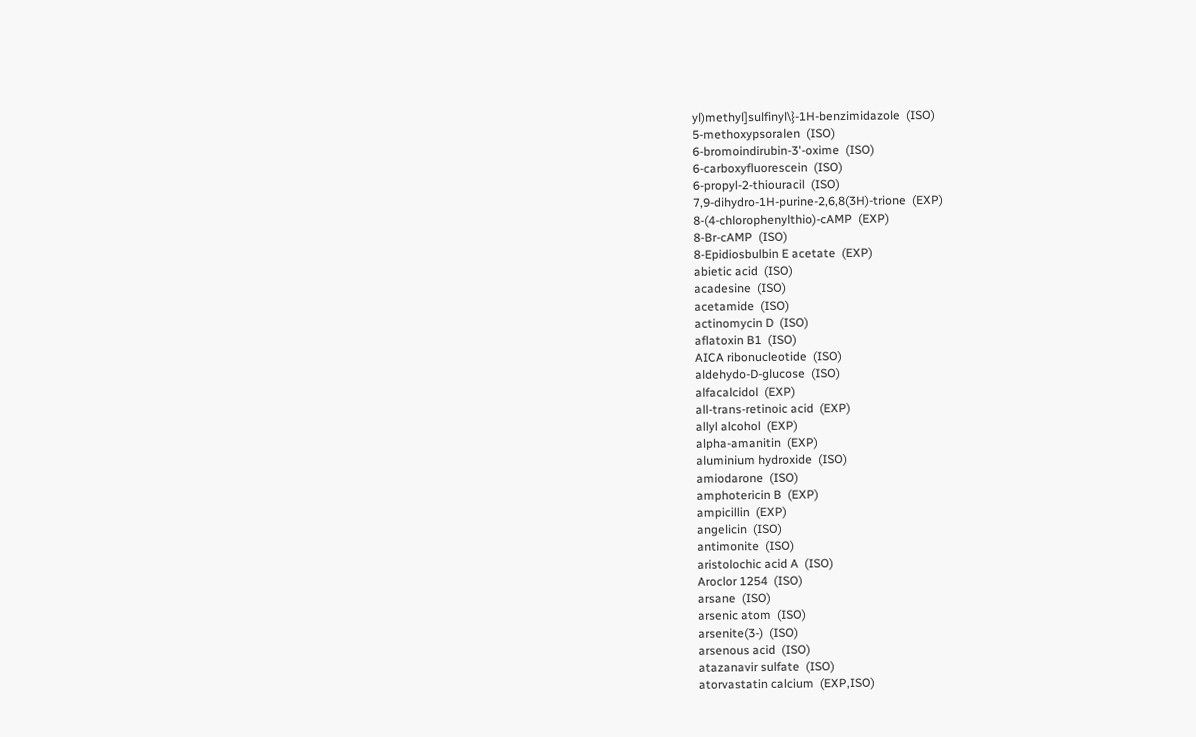yl)methyl]sulfinyl\}-1H-benzimidazole  (ISO)
5-methoxypsoralen  (ISO)
6-bromoindirubin-3'-oxime  (ISO)
6-carboxyfluorescein  (ISO)
6-propyl-2-thiouracil  (ISO)
7,9-dihydro-1H-purine-2,6,8(3H)-trione  (EXP)
8-(4-chlorophenylthio)-cAMP  (EXP)
8-Br-cAMP  (ISO)
8-Epidiosbulbin E acetate  (EXP)
abietic acid  (ISO)
acadesine  (ISO)
acetamide  (ISO)
actinomycin D  (ISO)
aflatoxin B1  (ISO)
AICA ribonucleotide  (ISO)
aldehydo-D-glucose  (ISO)
alfacalcidol  (EXP)
all-trans-retinoic acid  (EXP)
allyl alcohol  (EXP)
alpha-amanitin  (EXP)
aluminium hydroxide  (ISO)
amiodarone  (ISO)
amphotericin B  (EXP)
ampicillin  (EXP)
angelicin  (ISO)
antimonite  (ISO)
aristolochic acid A  (ISO)
Aroclor 1254  (ISO)
arsane  (ISO)
arsenic atom  (ISO)
arsenite(3-)  (ISO)
arsenous acid  (ISO)
atazanavir sulfate  (ISO)
atorvastatin calcium  (EXP,ISO)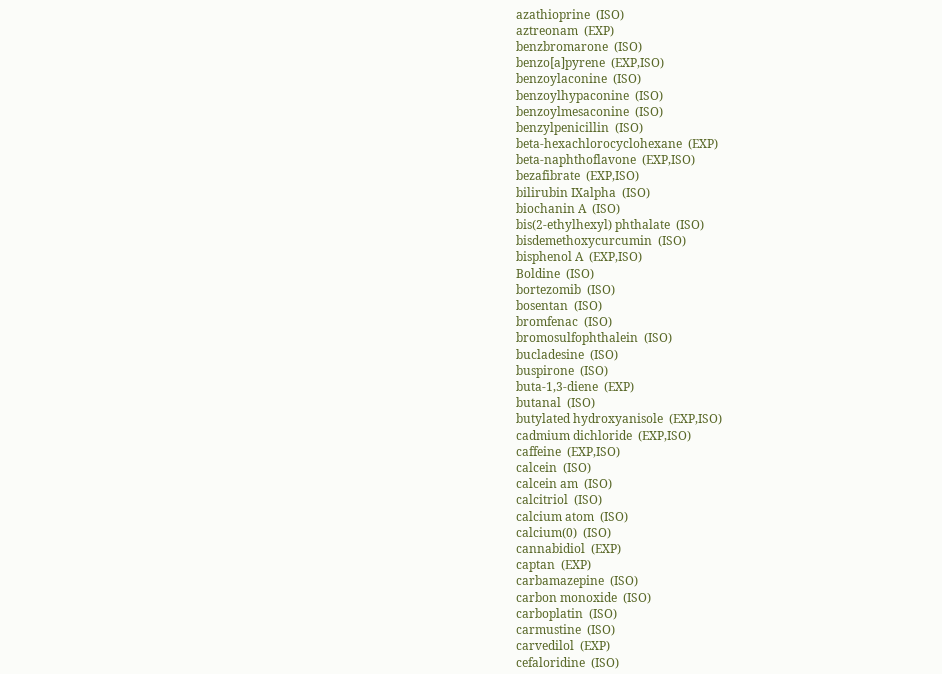azathioprine  (ISO)
aztreonam  (EXP)
benzbromarone  (ISO)
benzo[a]pyrene  (EXP,ISO)
benzoylaconine  (ISO)
benzoylhypaconine  (ISO)
benzoylmesaconine  (ISO)
benzylpenicillin  (ISO)
beta-hexachlorocyclohexane  (EXP)
beta-naphthoflavone  (EXP,ISO)
bezafibrate  (EXP,ISO)
bilirubin IXalpha  (ISO)
biochanin A  (ISO)
bis(2-ethylhexyl) phthalate  (ISO)
bisdemethoxycurcumin  (ISO)
bisphenol A  (EXP,ISO)
Boldine  (ISO)
bortezomib  (ISO)
bosentan  (ISO)
bromfenac  (ISO)
bromosulfophthalein  (ISO)
bucladesine  (ISO)
buspirone  (ISO)
buta-1,3-diene  (EXP)
butanal  (ISO)
butylated hydroxyanisole  (EXP,ISO)
cadmium dichloride  (EXP,ISO)
caffeine  (EXP,ISO)
calcein  (ISO)
calcein am  (ISO)
calcitriol  (ISO)
calcium atom  (ISO)
calcium(0)  (ISO)
cannabidiol  (EXP)
captan  (EXP)
carbamazepine  (ISO)
carbon monoxide  (ISO)
carboplatin  (ISO)
carmustine  (ISO)
carvedilol  (EXP)
cefaloridine  (ISO)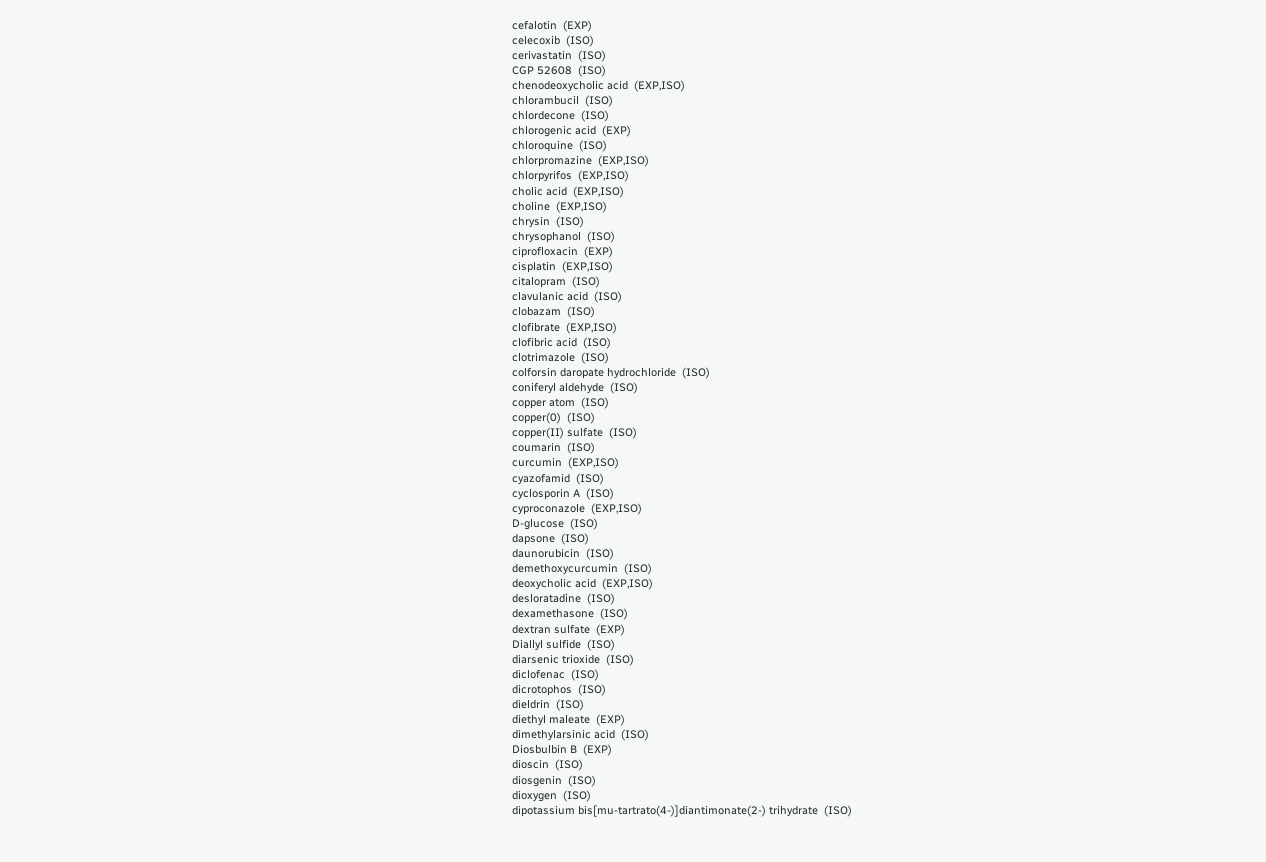cefalotin  (EXP)
celecoxib  (ISO)
cerivastatin  (ISO)
CGP 52608  (ISO)
chenodeoxycholic acid  (EXP,ISO)
chlorambucil  (ISO)
chlordecone  (ISO)
chlorogenic acid  (EXP)
chloroquine  (ISO)
chlorpromazine  (EXP,ISO)
chlorpyrifos  (EXP,ISO)
cholic acid  (EXP,ISO)
choline  (EXP,ISO)
chrysin  (ISO)
chrysophanol  (ISO)
ciprofloxacin  (EXP)
cisplatin  (EXP,ISO)
citalopram  (ISO)
clavulanic acid  (ISO)
clobazam  (ISO)
clofibrate  (EXP,ISO)
clofibric acid  (ISO)
clotrimazole  (ISO)
colforsin daropate hydrochloride  (ISO)
coniferyl aldehyde  (ISO)
copper atom  (ISO)
copper(0)  (ISO)
copper(II) sulfate  (ISO)
coumarin  (ISO)
curcumin  (EXP,ISO)
cyazofamid  (ISO)
cyclosporin A  (ISO)
cyproconazole  (EXP,ISO)
D-glucose  (ISO)
dapsone  (ISO)
daunorubicin  (ISO)
demethoxycurcumin  (ISO)
deoxycholic acid  (EXP,ISO)
desloratadine  (ISO)
dexamethasone  (ISO)
dextran sulfate  (EXP)
Diallyl sulfide  (ISO)
diarsenic trioxide  (ISO)
diclofenac  (ISO)
dicrotophos  (ISO)
dieldrin  (ISO)
diethyl maleate  (EXP)
dimethylarsinic acid  (ISO)
Diosbulbin B  (EXP)
dioscin  (ISO)
diosgenin  (ISO)
dioxygen  (ISO)
dipotassium bis[mu-tartrato(4-)]diantimonate(2-) trihydrate  (ISO)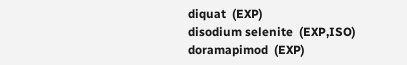diquat  (EXP)
disodium selenite  (EXP,ISO)
doramapimod  (EXP)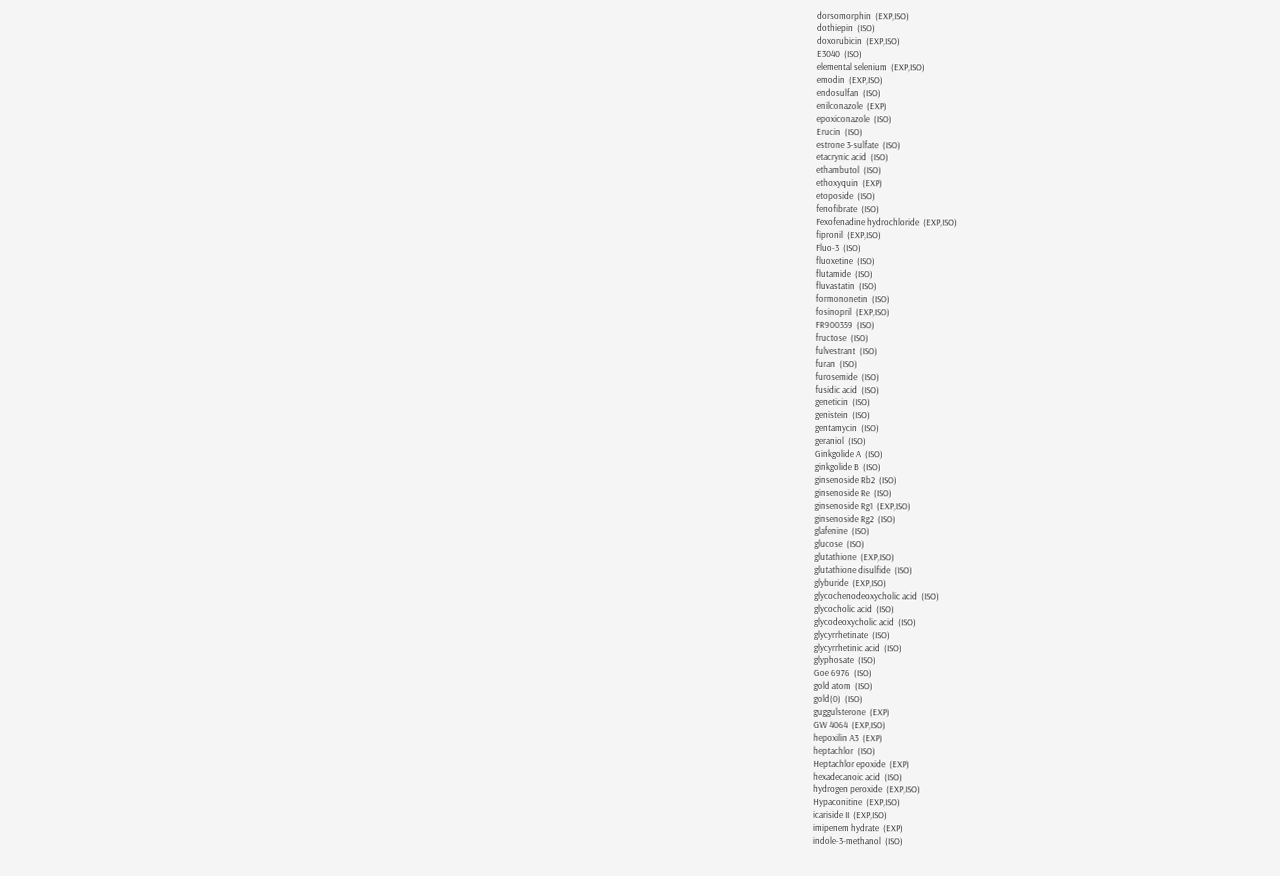dorsomorphin  (EXP,ISO)
dothiepin  (ISO)
doxorubicin  (EXP,ISO)
E3040  (ISO)
elemental selenium  (EXP,ISO)
emodin  (EXP,ISO)
endosulfan  (ISO)
enilconazole  (EXP)
epoxiconazole  (ISO)
Erucin  (ISO)
estrone 3-sulfate  (ISO)
etacrynic acid  (ISO)
ethambutol  (ISO)
ethoxyquin  (EXP)
etoposide  (ISO)
fenofibrate  (ISO)
Fexofenadine hydrochloride  (EXP,ISO)
fipronil  (EXP,ISO)
Fluo-3  (ISO)
fluoxetine  (ISO)
flutamide  (ISO)
fluvastatin  (ISO)
formononetin  (ISO)
fosinopril  (EXP,ISO)
FR900359  (ISO)
fructose  (ISO)
fulvestrant  (ISO)
furan  (ISO)
furosemide  (ISO)
fusidic acid  (ISO)
geneticin  (ISO)
genistein  (ISO)
gentamycin  (ISO)
geraniol  (ISO)
Ginkgolide A  (ISO)
ginkgolide B  (ISO)
ginsenoside Rb2  (ISO)
ginsenoside Re  (ISO)
ginsenoside Rg1  (EXP,ISO)
ginsenoside Rg2  (ISO)
glafenine  (ISO)
glucose  (ISO)
glutathione  (EXP,ISO)
glutathione disulfide  (ISO)
glyburide  (EXP,ISO)
glycochenodeoxycholic acid  (ISO)
glycocholic acid  (ISO)
glycodeoxycholic acid  (ISO)
glycyrrhetinate  (ISO)
glycyrrhetinic acid  (ISO)
glyphosate  (ISO)
Goe 6976  (ISO)
gold atom  (ISO)
gold(0)  (ISO)
guggulsterone  (EXP)
GW 4064  (EXP,ISO)
hepoxilin A3  (EXP)
heptachlor  (ISO)
Heptachlor epoxide  (EXP)
hexadecanoic acid  (ISO)
hydrogen peroxide  (EXP,ISO)
Hypaconitine  (EXP,ISO)
icariside II  (EXP,ISO)
imipenem hydrate  (EXP)
indole-3-methanol  (ISO)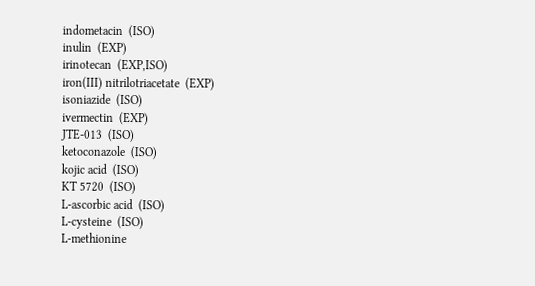indometacin  (ISO)
inulin  (EXP)
irinotecan  (EXP,ISO)
iron(III) nitrilotriacetate  (EXP)
isoniazide  (ISO)
ivermectin  (EXP)
JTE-013  (ISO)
ketoconazole  (ISO)
kojic acid  (ISO)
KT 5720  (ISO)
L-ascorbic acid  (ISO)
L-cysteine  (ISO)
L-methionine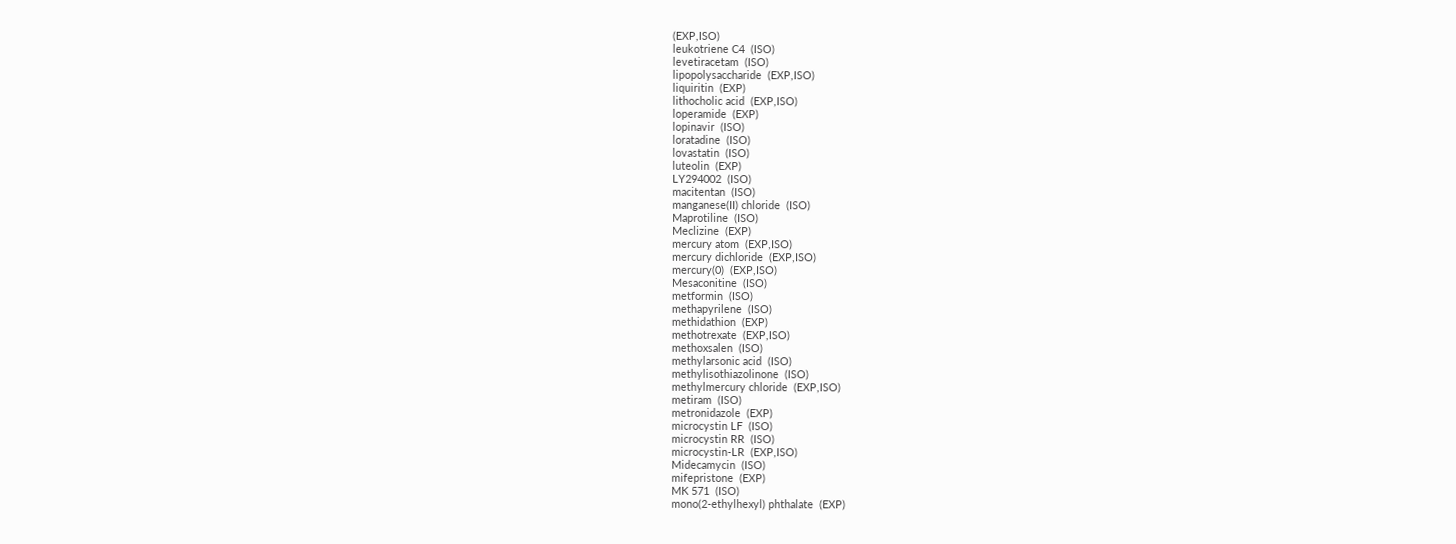(EXP,ISO)
leukotriene C4  (ISO)
levetiracetam  (ISO)
lipopolysaccharide  (EXP,ISO)
liquiritin  (EXP)
lithocholic acid  (EXP,ISO)
loperamide  (EXP)
lopinavir  (ISO)
loratadine  (ISO)
lovastatin  (ISO)
luteolin  (EXP)
LY294002  (ISO)
macitentan  (ISO)
manganese(II) chloride  (ISO)
Maprotiline  (ISO)
Meclizine  (EXP)
mercury atom  (EXP,ISO)
mercury dichloride  (EXP,ISO)
mercury(0)  (EXP,ISO)
Mesaconitine  (ISO)
metformin  (ISO)
methapyrilene  (ISO)
methidathion  (EXP)
methotrexate  (EXP,ISO)
methoxsalen  (ISO)
methylarsonic acid  (ISO)
methylisothiazolinone  (ISO)
methylmercury chloride  (EXP,ISO)
metiram  (ISO)
metronidazole  (EXP)
microcystin LF  (ISO)
microcystin RR  (ISO)
microcystin-LR  (EXP,ISO)
Midecamycin  (ISO)
mifepristone  (EXP)
MK 571  (ISO)
mono(2-ethylhexyl) phthalate  (EXP)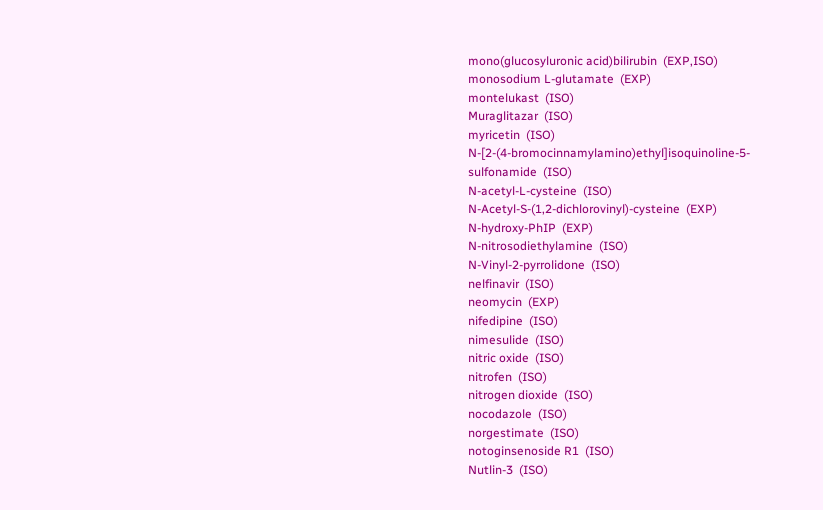mono(glucosyluronic acid)bilirubin  (EXP,ISO)
monosodium L-glutamate  (EXP)
montelukast  (ISO)
Muraglitazar  (ISO)
myricetin  (ISO)
N-[2-(4-bromocinnamylamino)ethyl]isoquinoline-5-sulfonamide  (ISO)
N-acetyl-L-cysteine  (ISO)
N-Acetyl-S-(1,2-dichlorovinyl)-cysteine  (EXP)
N-hydroxy-PhIP  (EXP)
N-nitrosodiethylamine  (ISO)
N-Vinyl-2-pyrrolidone  (ISO)
nelfinavir  (ISO)
neomycin  (EXP)
nifedipine  (ISO)
nimesulide  (ISO)
nitric oxide  (ISO)
nitrofen  (ISO)
nitrogen dioxide  (ISO)
nocodazole  (ISO)
norgestimate  (ISO)
notoginsenoside R1  (ISO)
Nutlin-3  (ISO)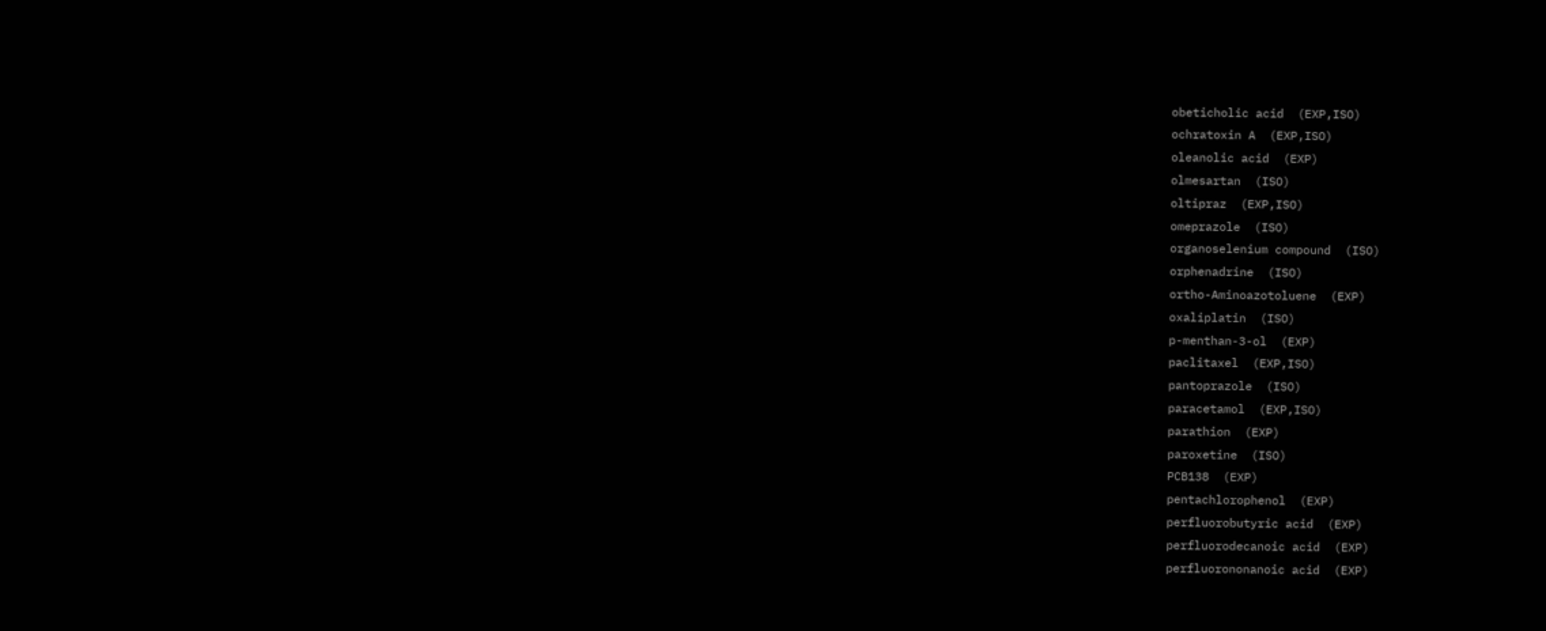obeticholic acid  (EXP,ISO)
ochratoxin A  (EXP,ISO)
oleanolic acid  (EXP)
olmesartan  (ISO)
oltipraz  (EXP,ISO)
omeprazole  (ISO)
organoselenium compound  (ISO)
orphenadrine  (ISO)
ortho-Aminoazotoluene  (EXP)
oxaliplatin  (ISO)
p-menthan-3-ol  (EXP)
paclitaxel  (EXP,ISO)
pantoprazole  (ISO)
paracetamol  (EXP,ISO)
parathion  (EXP)
paroxetine  (ISO)
PCB138  (EXP)
pentachlorophenol  (EXP)
perfluorobutyric acid  (EXP)
perfluorodecanoic acid  (EXP)
perfluorononanoic acid  (EXP)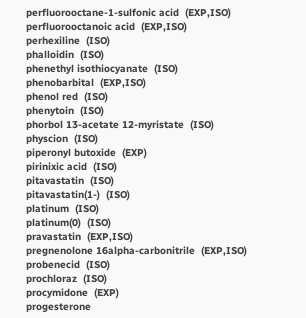perfluorooctane-1-sulfonic acid  (EXP,ISO)
perfluorooctanoic acid  (EXP,ISO)
perhexiline  (ISO)
phalloidin  (ISO)
phenethyl isothiocyanate  (ISO)
phenobarbital  (EXP,ISO)
phenol red  (ISO)
phenytoin  (ISO)
phorbol 13-acetate 12-myristate  (ISO)
physcion  (ISO)
piperonyl butoxide  (EXP)
pirinixic acid  (ISO)
pitavastatin  (ISO)
pitavastatin(1-)  (ISO)
platinum  (ISO)
platinum(0)  (ISO)
pravastatin  (EXP,ISO)
pregnenolone 16alpha-carbonitrile  (EXP,ISO)
probenecid  (ISO)
prochloraz  (ISO)
procymidone  (EXP)
progesterone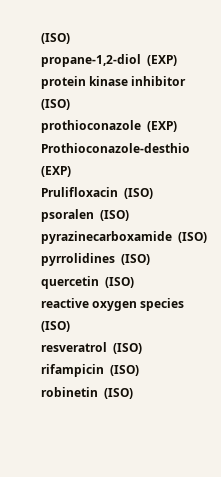(ISO)
propane-1,2-diol  (EXP)
protein kinase inhibitor  (ISO)
prothioconazole  (EXP)
Prothioconazole-desthio  (EXP)
Prulifloxacin  (ISO)
psoralen  (ISO)
pyrazinecarboxamide  (ISO)
pyrrolidines  (ISO)
quercetin  (ISO)
reactive oxygen species  (ISO)
resveratrol  (ISO)
rifampicin  (ISO)
robinetin  (ISO)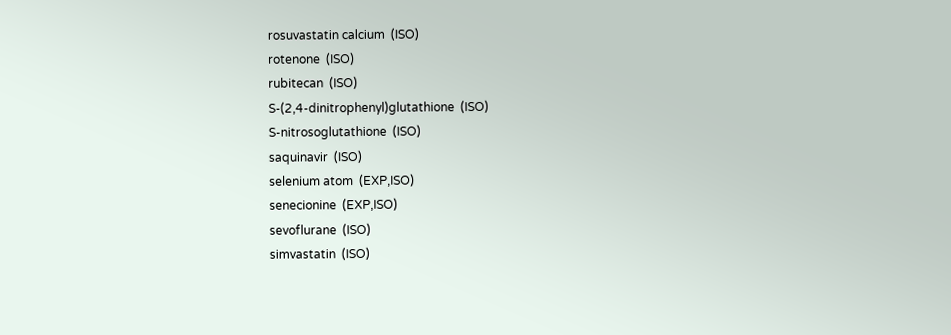rosuvastatin calcium  (ISO)
rotenone  (ISO)
rubitecan  (ISO)
S-(2,4-dinitrophenyl)glutathione  (ISO)
S-nitrosoglutathione  (ISO)
saquinavir  (ISO)
selenium atom  (EXP,ISO)
senecionine  (EXP,ISO)
sevoflurane  (ISO)
simvastatin  (ISO)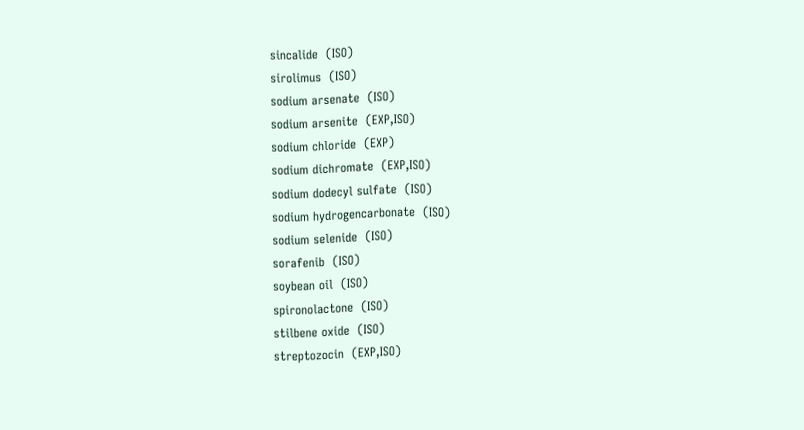sincalide  (ISO)
sirolimus  (ISO)
sodium arsenate  (ISO)
sodium arsenite  (EXP,ISO)
sodium chloride  (EXP)
sodium dichromate  (EXP,ISO)
sodium dodecyl sulfate  (ISO)
sodium hydrogencarbonate  (ISO)
sodium selenide  (ISO)
sorafenib  (ISO)
soybean oil  (ISO)
spironolactone  (ISO)
stilbene oxide  (ISO)
streptozocin  (EXP,ISO)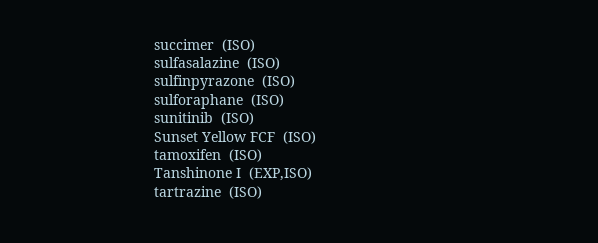succimer  (ISO)
sulfasalazine  (ISO)
sulfinpyrazone  (ISO)
sulforaphane  (ISO)
sunitinib  (ISO)
Sunset Yellow FCF  (ISO)
tamoxifen  (ISO)
Tanshinone I  (EXP,ISO)
tartrazine  (ISO)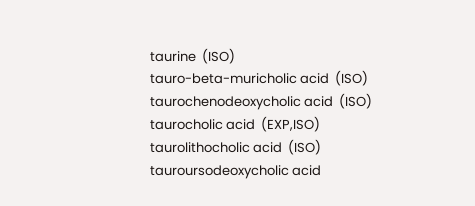taurine  (ISO)
tauro-beta-muricholic acid  (ISO)
taurochenodeoxycholic acid  (ISO)
taurocholic acid  (EXP,ISO)
taurolithocholic acid  (ISO)
tauroursodeoxycholic acid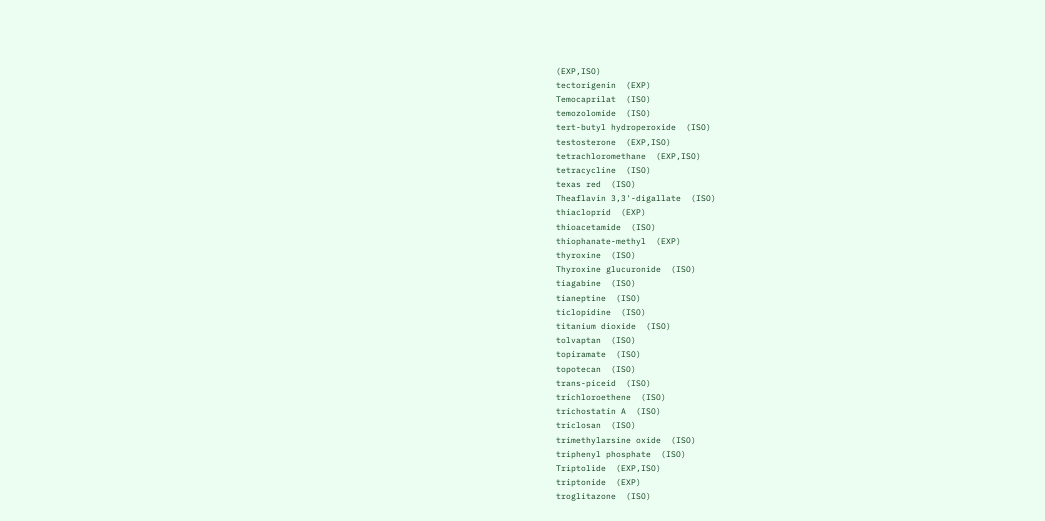(EXP,ISO)
tectorigenin  (EXP)
Temocaprilat  (ISO)
temozolomide  (ISO)
tert-butyl hydroperoxide  (ISO)
testosterone  (EXP,ISO)
tetrachloromethane  (EXP,ISO)
tetracycline  (ISO)
texas red  (ISO)
Theaflavin 3,3'-digallate  (ISO)
thiacloprid  (EXP)
thioacetamide  (ISO)
thiophanate-methyl  (EXP)
thyroxine  (ISO)
Thyroxine glucuronide  (ISO)
tiagabine  (ISO)
tianeptine  (ISO)
ticlopidine  (ISO)
titanium dioxide  (ISO)
tolvaptan  (ISO)
topiramate  (ISO)
topotecan  (ISO)
trans-piceid  (ISO)
trichloroethene  (ISO)
trichostatin A  (ISO)
triclosan  (ISO)
trimethylarsine oxide  (ISO)
triphenyl phosphate  (ISO)
Triptolide  (EXP,ISO)
triptonide  (EXP)
troglitazone  (ISO)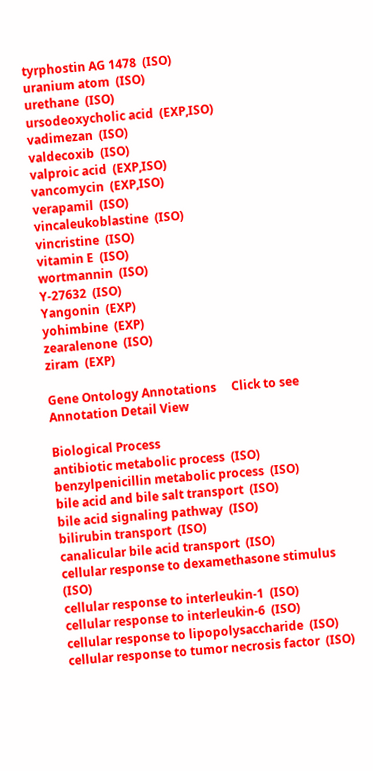tyrphostin AG 1478  (ISO)
uranium atom  (ISO)
urethane  (ISO)
ursodeoxycholic acid  (EXP,ISO)
vadimezan  (ISO)
valdecoxib  (ISO)
valproic acid  (EXP,ISO)
vancomycin  (EXP,ISO)
verapamil  (ISO)
vincaleukoblastine  (ISO)
vincristine  (ISO)
vitamin E  (ISO)
wortmannin  (ISO)
Y-27632  (ISO)
Yangonin  (EXP)
yohimbine  (EXP)
zearalenone  (ISO)
ziram  (EXP)

Gene Ontology Annotations     Click to see Annotation Detail View

Biological Process
antibiotic metabolic process  (ISO)
benzylpenicillin metabolic process  (ISO)
bile acid and bile salt transport  (ISO)
bile acid signaling pathway  (ISO)
bilirubin transport  (ISO)
canalicular bile acid transport  (ISO)
cellular response to dexamethasone stimulus  (ISO)
cellular response to interleukin-1  (ISO)
cellular response to interleukin-6  (ISO)
cellular response to lipopolysaccharide  (ISO)
cellular response to tumor necrosis factor  (ISO)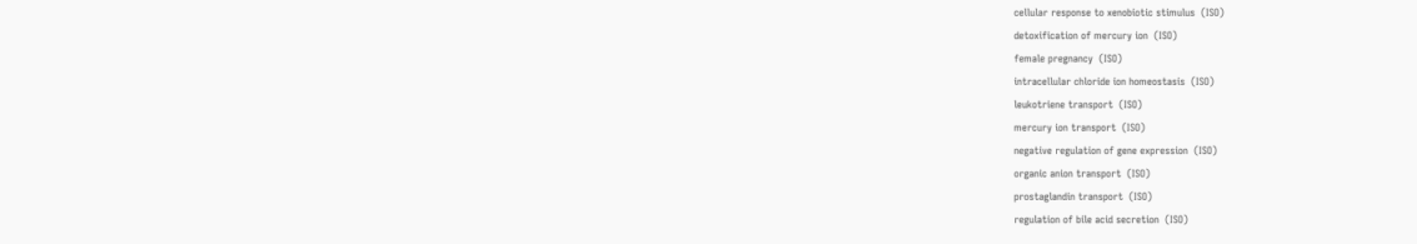cellular response to xenobiotic stimulus  (ISO)
detoxification of mercury ion  (ISO)
female pregnancy  (ISO)
intracellular chloride ion homeostasis  (ISO)
leukotriene transport  (ISO)
mercury ion transport  (ISO)
negative regulation of gene expression  (ISO)
organic anion transport  (ISO)
prostaglandin transport  (ISO)
regulation of bile acid secretion  (ISO)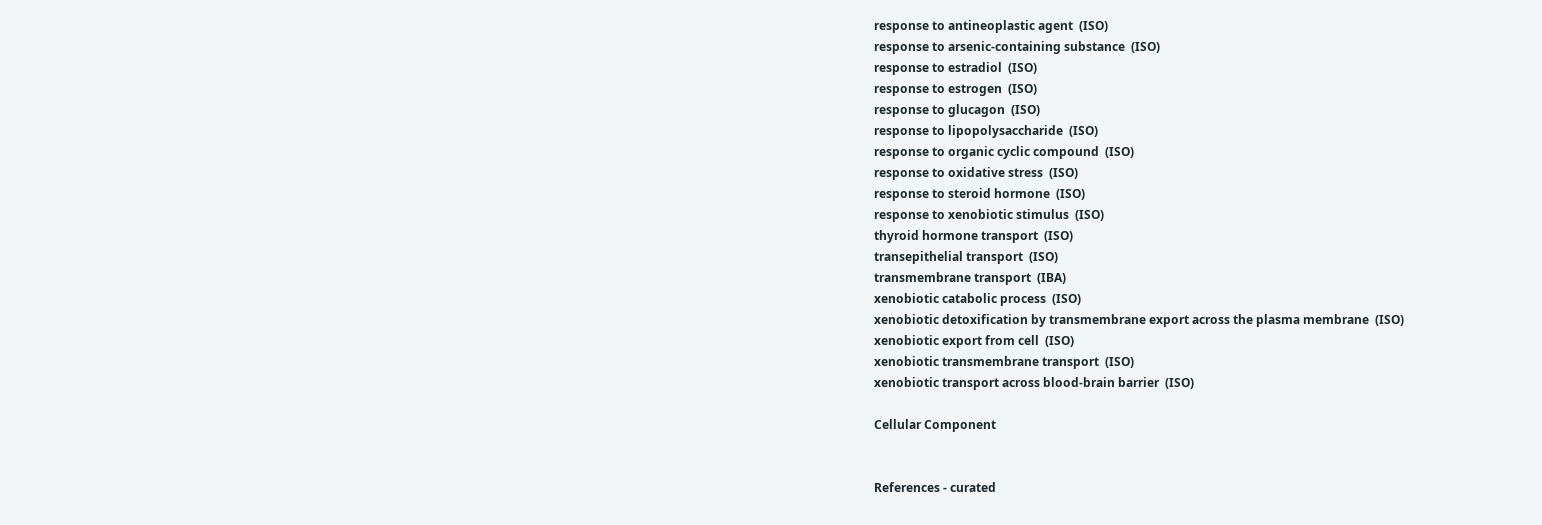response to antineoplastic agent  (ISO)
response to arsenic-containing substance  (ISO)
response to estradiol  (ISO)
response to estrogen  (ISO)
response to glucagon  (ISO)
response to lipopolysaccharide  (ISO)
response to organic cyclic compound  (ISO)
response to oxidative stress  (ISO)
response to steroid hormone  (ISO)
response to xenobiotic stimulus  (ISO)
thyroid hormone transport  (ISO)
transepithelial transport  (ISO)
transmembrane transport  (IBA)
xenobiotic catabolic process  (ISO)
xenobiotic detoxification by transmembrane export across the plasma membrane  (ISO)
xenobiotic export from cell  (ISO)
xenobiotic transmembrane transport  (ISO)
xenobiotic transport across blood-brain barrier  (ISO)

Cellular Component


References - curated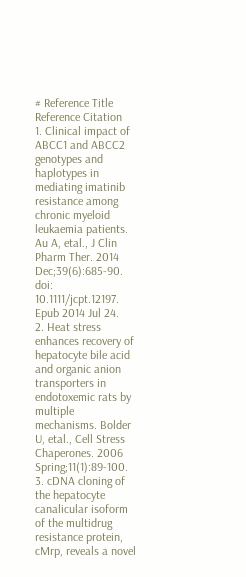# Reference Title Reference Citation
1. Clinical impact of ABCC1 and ABCC2 genotypes and haplotypes in mediating imatinib resistance among chronic myeloid leukaemia patients. Au A, etal., J Clin Pharm Ther. 2014 Dec;39(6):685-90. doi: 10.1111/jcpt.12197. Epub 2014 Jul 24.
2. Heat stress enhances recovery of hepatocyte bile acid and organic anion transporters in endotoxemic rats by multiple mechanisms. Bolder U, etal., Cell Stress Chaperones. 2006 Spring;11(1):89-100.
3. cDNA cloning of the hepatocyte canalicular isoform of the multidrug resistance protein, cMrp, reveals a novel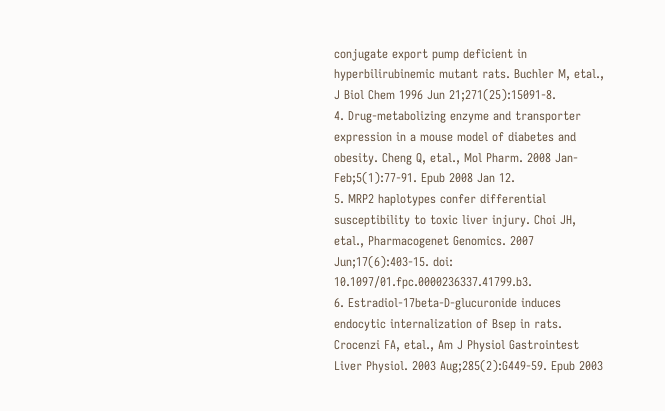conjugate export pump deficient in hyperbilirubinemic mutant rats. Buchler M, etal., J Biol Chem 1996 Jun 21;271(25):15091-8.
4. Drug-metabolizing enzyme and transporter expression in a mouse model of diabetes and obesity. Cheng Q, etal., Mol Pharm. 2008 Jan-Feb;5(1):77-91. Epub 2008 Jan 12.
5. MRP2 haplotypes confer differential susceptibility to toxic liver injury. Choi JH, etal., Pharmacogenet Genomics. 2007 Jun;17(6):403-15. doi: 10.1097/01.fpc.0000236337.41799.b3.
6. Estradiol-17beta-D-glucuronide induces endocytic internalization of Bsep in rats. Crocenzi FA, etal., Am J Physiol Gastrointest Liver Physiol. 2003 Aug;285(2):G449-59. Epub 2003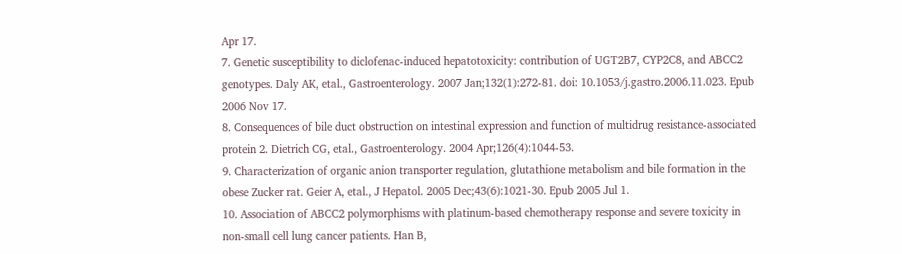Apr 17.
7. Genetic susceptibility to diclofenac-induced hepatotoxicity: contribution of UGT2B7, CYP2C8, and ABCC2 genotypes. Daly AK, etal., Gastroenterology. 2007 Jan;132(1):272-81. doi: 10.1053/j.gastro.2006.11.023. Epub 2006 Nov 17.
8. Consequences of bile duct obstruction on intestinal expression and function of multidrug resistance-associated protein 2. Dietrich CG, etal., Gastroenterology. 2004 Apr;126(4):1044-53.
9. Characterization of organic anion transporter regulation, glutathione metabolism and bile formation in the obese Zucker rat. Geier A, etal., J Hepatol. 2005 Dec;43(6):1021-30. Epub 2005 Jul 1.
10. Association of ABCC2 polymorphisms with platinum-based chemotherapy response and severe toxicity in non-small cell lung cancer patients. Han B,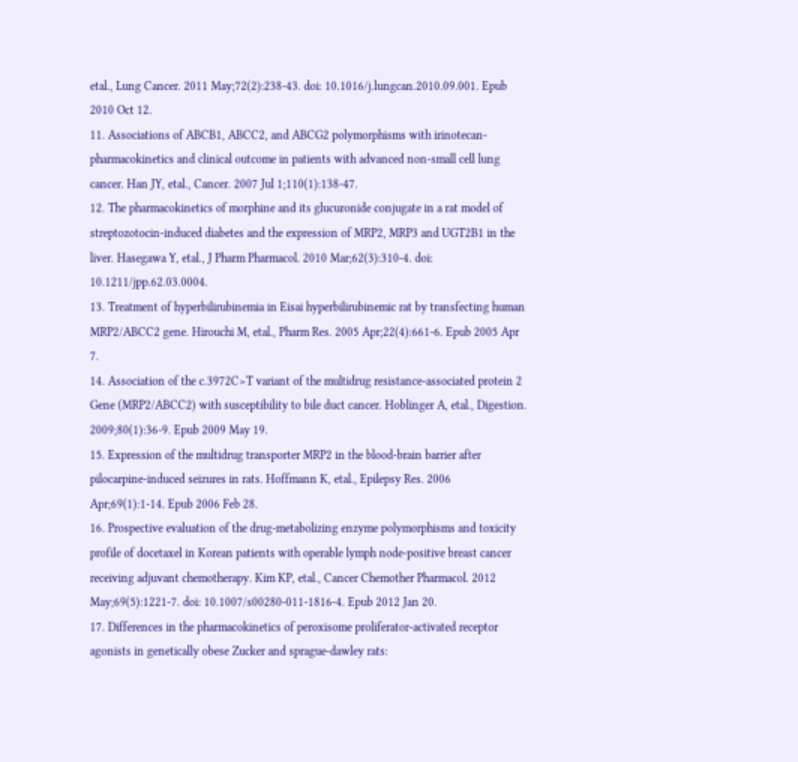etal., Lung Cancer. 2011 May;72(2):238-43. doi: 10.1016/j.lungcan.2010.09.001. Epub 2010 Oct 12.
11. Associations of ABCB1, ABCC2, and ABCG2 polymorphisms with irinotecan-pharmacokinetics and clinical outcome in patients with advanced non-small cell lung cancer. Han JY, etal., Cancer. 2007 Jul 1;110(1):138-47.
12. The pharmacokinetics of morphine and its glucuronide conjugate in a rat model of streptozotocin-induced diabetes and the expression of MRP2, MRP3 and UGT2B1 in the liver. Hasegawa Y, etal., J Pharm Pharmacol. 2010 Mar;62(3):310-4. doi: 10.1211/jpp.62.03.0004.
13. Treatment of hyperbilirubinemia in Eisai hyperbilirubinemic rat by transfecting human MRP2/ABCC2 gene. Hirouchi M, etal., Pharm Res. 2005 Apr;22(4):661-6. Epub 2005 Apr 7.
14. Association of the c.3972C>T variant of the multidrug resistance-associated protein 2 Gene (MRP2/ABCC2) with susceptibility to bile duct cancer. Hoblinger A, etal., Digestion. 2009;80(1):36-9. Epub 2009 May 19.
15. Expression of the multidrug transporter MRP2 in the blood-brain barrier after pilocarpine-induced seizures in rats. Hoffmann K, etal., Epilepsy Res. 2006 Apr;69(1):1-14. Epub 2006 Feb 28.
16. Prospective evaluation of the drug-metabolizing enzyme polymorphisms and toxicity profile of docetaxel in Korean patients with operable lymph node-positive breast cancer receiving adjuvant chemotherapy. Kim KP, etal., Cancer Chemother Pharmacol. 2012 May;69(5):1221-7. doi: 10.1007/s00280-011-1816-4. Epub 2012 Jan 20.
17. Differences in the pharmacokinetics of peroxisome proliferator-activated receptor agonists in genetically obese Zucker and sprague-dawley rats: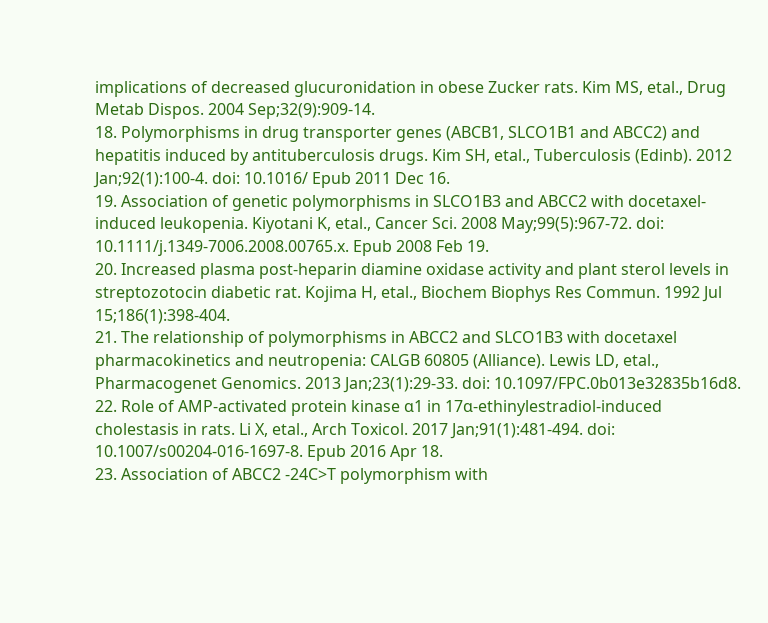implications of decreased glucuronidation in obese Zucker rats. Kim MS, etal., Drug Metab Dispos. 2004 Sep;32(9):909-14.
18. Polymorphisms in drug transporter genes (ABCB1, SLCO1B1 and ABCC2) and hepatitis induced by antituberculosis drugs. Kim SH, etal., Tuberculosis (Edinb). 2012 Jan;92(1):100-4. doi: 10.1016/ Epub 2011 Dec 16.
19. Association of genetic polymorphisms in SLCO1B3 and ABCC2 with docetaxel-induced leukopenia. Kiyotani K, etal., Cancer Sci. 2008 May;99(5):967-72. doi: 10.1111/j.1349-7006.2008.00765.x. Epub 2008 Feb 19.
20. Increased plasma post-heparin diamine oxidase activity and plant sterol levels in streptozotocin diabetic rat. Kojima H, etal., Biochem Biophys Res Commun. 1992 Jul 15;186(1):398-404.
21. The relationship of polymorphisms in ABCC2 and SLCO1B3 with docetaxel pharmacokinetics and neutropenia: CALGB 60805 (Alliance). Lewis LD, etal., Pharmacogenet Genomics. 2013 Jan;23(1):29-33. doi: 10.1097/FPC.0b013e32835b16d8.
22. Role of AMP-activated protein kinase α1 in 17α-ethinylestradiol-induced cholestasis in rats. Li X, etal., Arch Toxicol. 2017 Jan;91(1):481-494. doi: 10.1007/s00204-016-1697-8. Epub 2016 Apr 18.
23. Association of ABCC2 -24C>T polymorphism with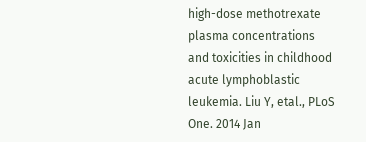high-dose methotrexate plasma concentrations and toxicities in childhood acute lymphoblastic leukemia. Liu Y, etal., PLoS One. 2014 Jan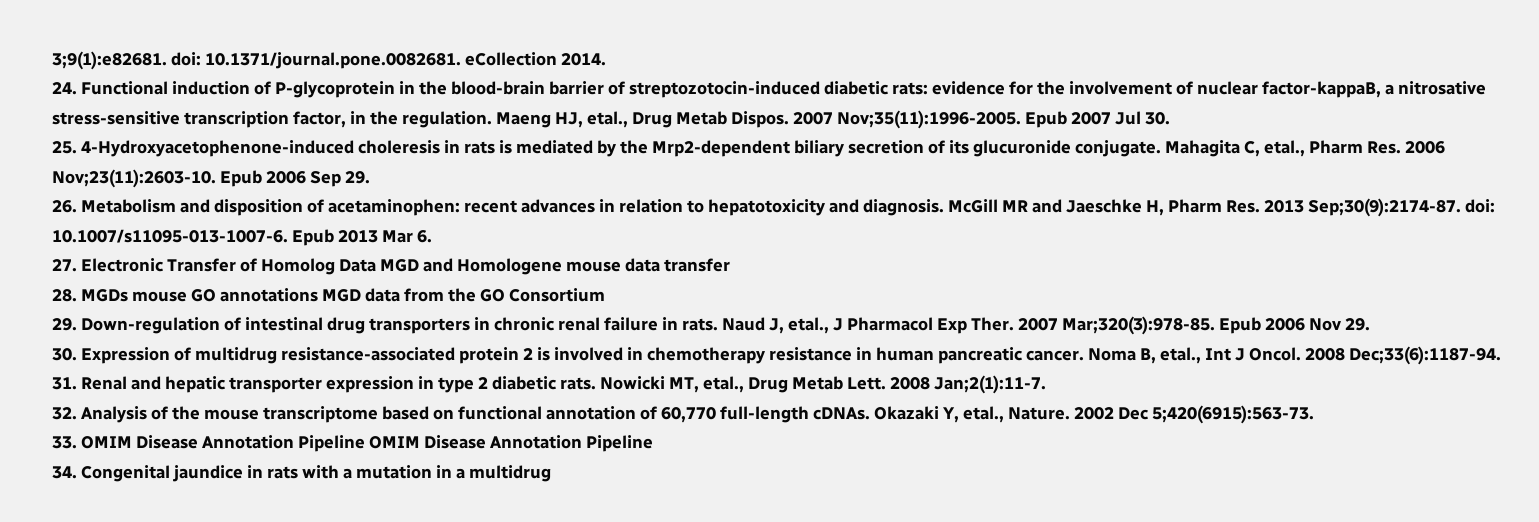3;9(1):e82681. doi: 10.1371/journal.pone.0082681. eCollection 2014.
24. Functional induction of P-glycoprotein in the blood-brain barrier of streptozotocin-induced diabetic rats: evidence for the involvement of nuclear factor-kappaB, a nitrosative stress-sensitive transcription factor, in the regulation. Maeng HJ, etal., Drug Metab Dispos. 2007 Nov;35(11):1996-2005. Epub 2007 Jul 30.
25. 4-Hydroxyacetophenone-induced choleresis in rats is mediated by the Mrp2-dependent biliary secretion of its glucuronide conjugate. Mahagita C, etal., Pharm Res. 2006 Nov;23(11):2603-10. Epub 2006 Sep 29.
26. Metabolism and disposition of acetaminophen: recent advances in relation to hepatotoxicity and diagnosis. McGill MR and Jaeschke H, Pharm Res. 2013 Sep;30(9):2174-87. doi: 10.1007/s11095-013-1007-6. Epub 2013 Mar 6.
27. Electronic Transfer of Homolog Data MGD and Homologene mouse data transfer
28. MGDs mouse GO annotations MGD data from the GO Consortium
29. Down-regulation of intestinal drug transporters in chronic renal failure in rats. Naud J, etal., J Pharmacol Exp Ther. 2007 Mar;320(3):978-85. Epub 2006 Nov 29.
30. Expression of multidrug resistance-associated protein 2 is involved in chemotherapy resistance in human pancreatic cancer. Noma B, etal., Int J Oncol. 2008 Dec;33(6):1187-94.
31. Renal and hepatic transporter expression in type 2 diabetic rats. Nowicki MT, etal., Drug Metab Lett. 2008 Jan;2(1):11-7.
32. Analysis of the mouse transcriptome based on functional annotation of 60,770 full-length cDNAs. Okazaki Y, etal., Nature. 2002 Dec 5;420(6915):563-73.
33. OMIM Disease Annotation Pipeline OMIM Disease Annotation Pipeline
34. Congenital jaundice in rats with a mutation in a multidrug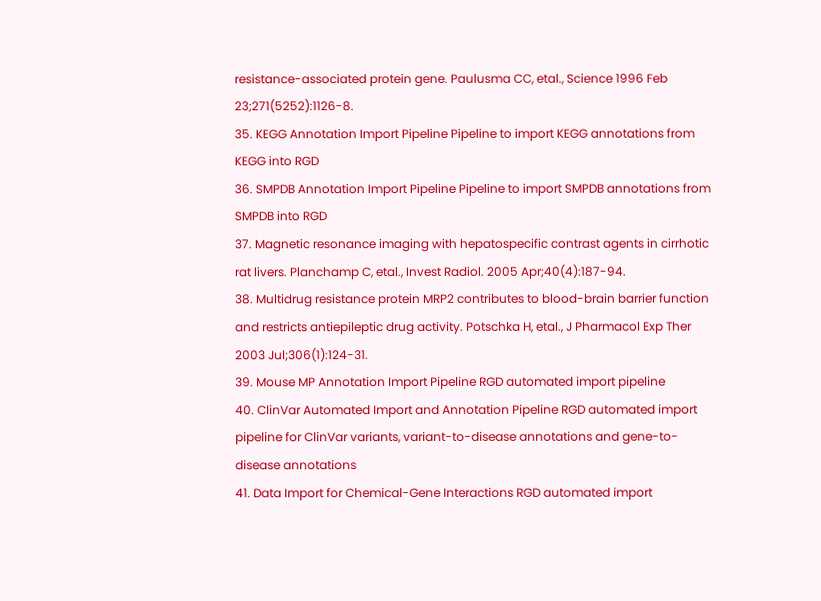resistance-associated protein gene. Paulusma CC, etal., Science 1996 Feb 23;271(5252):1126-8.
35. KEGG Annotation Import Pipeline Pipeline to import KEGG annotations from KEGG into RGD
36. SMPDB Annotation Import Pipeline Pipeline to import SMPDB annotations from SMPDB into RGD
37. Magnetic resonance imaging with hepatospecific contrast agents in cirrhotic rat livers. Planchamp C, etal., Invest Radiol. 2005 Apr;40(4):187-94.
38. Multidrug resistance protein MRP2 contributes to blood-brain barrier function and restricts antiepileptic drug activity. Potschka H, etal., J Pharmacol Exp Ther 2003 Jul;306(1):124-31.
39. Mouse MP Annotation Import Pipeline RGD automated import pipeline
40. ClinVar Automated Import and Annotation Pipeline RGD automated import pipeline for ClinVar variants, variant-to-disease annotations and gene-to-disease annotations
41. Data Import for Chemical-Gene Interactions RGD automated import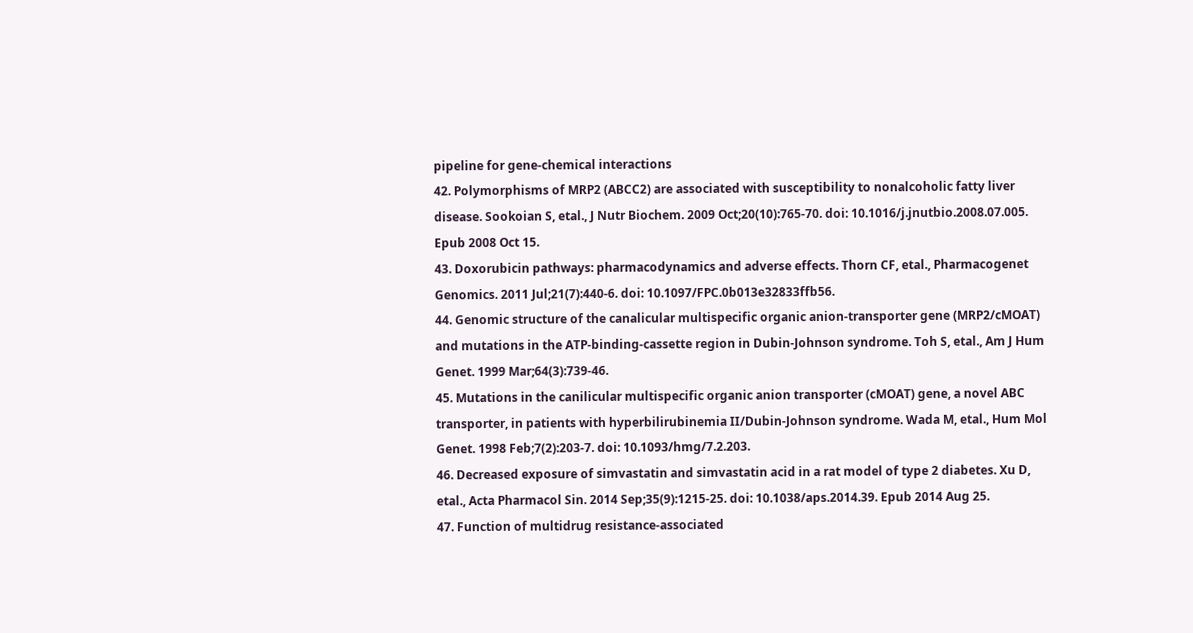pipeline for gene-chemical interactions
42. Polymorphisms of MRP2 (ABCC2) are associated with susceptibility to nonalcoholic fatty liver disease. Sookoian S, etal., J Nutr Biochem. 2009 Oct;20(10):765-70. doi: 10.1016/j.jnutbio.2008.07.005. Epub 2008 Oct 15.
43. Doxorubicin pathways: pharmacodynamics and adverse effects. Thorn CF, etal., Pharmacogenet Genomics. 2011 Jul;21(7):440-6. doi: 10.1097/FPC.0b013e32833ffb56.
44. Genomic structure of the canalicular multispecific organic anion-transporter gene (MRP2/cMOAT) and mutations in the ATP-binding-cassette region in Dubin-Johnson syndrome. Toh S, etal., Am J Hum Genet. 1999 Mar;64(3):739-46.
45. Mutations in the canilicular multispecific organic anion transporter (cMOAT) gene, a novel ABC transporter, in patients with hyperbilirubinemia II/Dubin-Johnson syndrome. Wada M, etal., Hum Mol Genet. 1998 Feb;7(2):203-7. doi: 10.1093/hmg/7.2.203.
46. Decreased exposure of simvastatin and simvastatin acid in a rat model of type 2 diabetes. Xu D, etal., Acta Pharmacol Sin. 2014 Sep;35(9):1215-25. doi: 10.1038/aps.2014.39. Epub 2014 Aug 25.
47. Function of multidrug resistance-associated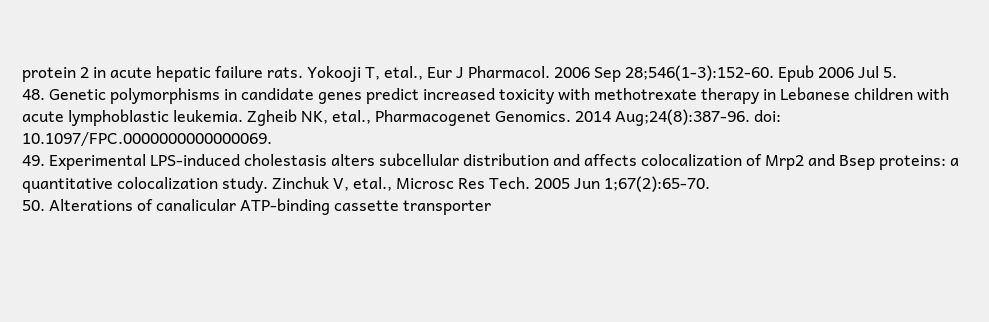protein 2 in acute hepatic failure rats. Yokooji T, etal., Eur J Pharmacol. 2006 Sep 28;546(1-3):152-60. Epub 2006 Jul 5.
48. Genetic polymorphisms in candidate genes predict increased toxicity with methotrexate therapy in Lebanese children with acute lymphoblastic leukemia. Zgheib NK, etal., Pharmacogenet Genomics. 2014 Aug;24(8):387-96. doi: 10.1097/FPC.0000000000000069.
49. Experimental LPS-induced cholestasis alters subcellular distribution and affects colocalization of Mrp2 and Bsep proteins: a quantitative colocalization study. Zinchuk V, etal., Microsc Res Tech. 2005 Jun 1;67(2):65-70.
50. Alterations of canalicular ATP-binding cassette transporter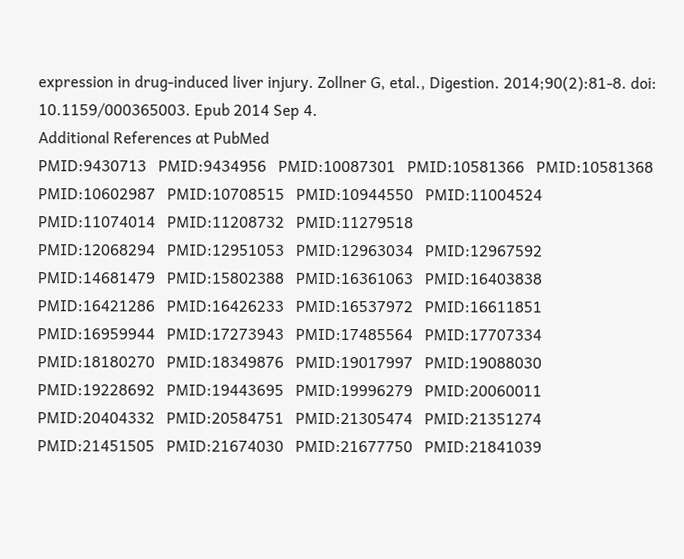expression in drug-induced liver injury. Zollner G, etal., Digestion. 2014;90(2):81-8. doi: 10.1159/000365003. Epub 2014 Sep 4.
Additional References at PubMed
PMID:9430713   PMID:9434956   PMID:10087301   PMID:10581366   PMID:10581368   PMID:10602987   PMID:10708515   PMID:10944550   PMID:11004524   PMID:11074014   PMID:11208732   PMID:11279518
PMID:12068294   PMID:12951053   PMID:12963034   PMID:12967592   PMID:14681479   PMID:15802388   PMID:16361063   PMID:16403838   PMID:16421286   PMID:16426233   PMID:16537972   PMID:16611851
PMID:16959944   PMID:17273943   PMID:17485564   PMID:17707334   PMID:18180270   PMID:18349876   PMID:19017997   PMID:19088030   PMID:19228692   PMID:19443695   PMID:19996279   PMID:20060011
PMID:20404332   PMID:20584751   PMID:21305474   PMID:21351274   PMID:21451505   PMID:21674030   PMID:21677750   PMID:21841039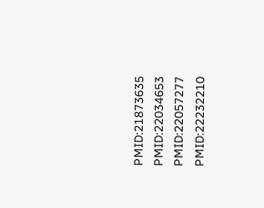PMID:21873635   PMID:22034653   PMID:22057277   PMID:22232210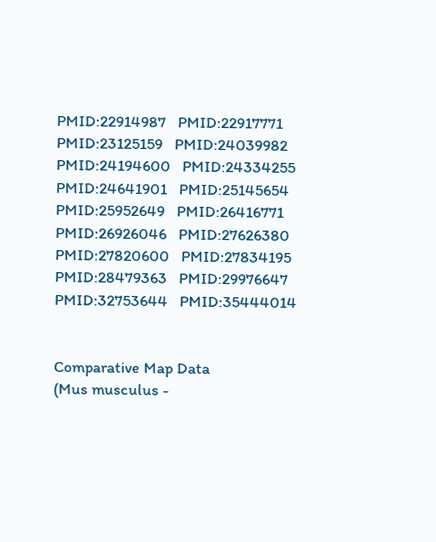PMID:22914987   PMID:22917771   PMID:23125159   PMID:24039982   PMID:24194600   PMID:24334255   PMID:24641901   PMID:25145654   PMID:25952649   PMID:26416771   PMID:26926046   PMID:27626380
PMID:27820600   PMID:27834195   PMID:28479363   PMID:29976647   PMID:32753644   PMID:35444014


Comparative Map Data
(Mus musculus -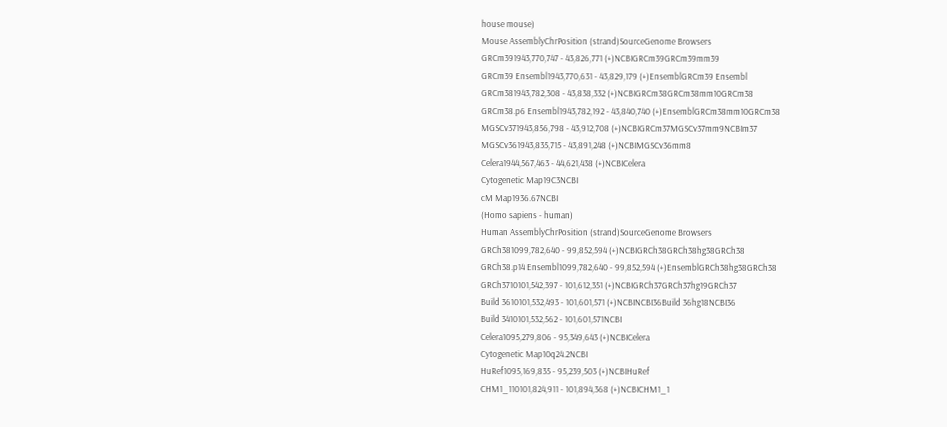house mouse)
Mouse AssemblyChrPosition (strand)SourceGenome Browsers
GRCm391943,770,747 - 43,826,771 (+)NCBIGRCm39GRCm39mm39
GRCm39 Ensembl1943,770,631 - 43,829,179 (+)EnsemblGRCm39 Ensembl
GRCm381943,782,308 - 43,838,332 (+)NCBIGRCm38GRCm38mm10GRCm38
GRCm38.p6 Ensembl1943,782,192 - 43,840,740 (+)EnsemblGRCm38mm10GRCm38
MGSCv371943,856,798 - 43,912,708 (+)NCBIGRCm37MGSCv37mm9NCBIm37
MGSCv361943,835,715 - 43,891,248 (+)NCBIMGSCv36mm8
Celera1944,567,463 - 44,621,438 (+)NCBICelera
Cytogenetic Map19C3NCBI
cM Map1936.67NCBI
(Homo sapiens - human)
Human AssemblyChrPosition (strand)SourceGenome Browsers
GRCh381099,782,640 - 99,852,594 (+)NCBIGRCh38GRCh38hg38GRCh38
GRCh38.p14 Ensembl1099,782,640 - 99,852,594 (+)EnsemblGRCh38hg38GRCh38
GRCh3710101,542,397 - 101,612,351 (+)NCBIGRCh37GRCh37hg19GRCh37
Build 3610101,532,493 - 101,601,571 (+)NCBINCBI36Build 36hg18NCBI36
Build 3410101,532,562 - 101,601,571NCBI
Celera1095,279,806 - 95,349,643 (+)NCBICelera
Cytogenetic Map10q24.2NCBI
HuRef1095,169,835 - 95,239,503 (+)NCBIHuRef
CHM1_110101,824,911 - 101,894,368 (+)NCBICHM1_1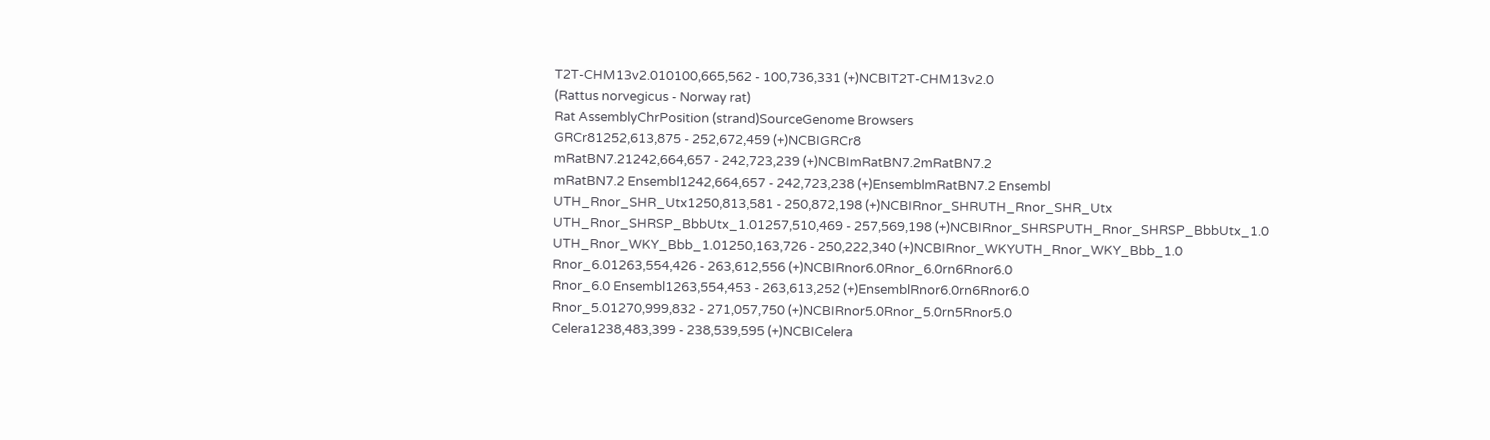T2T-CHM13v2.010100,665,562 - 100,736,331 (+)NCBIT2T-CHM13v2.0
(Rattus norvegicus - Norway rat)
Rat AssemblyChrPosition (strand)SourceGenome Browsers
GRCr81252,613,875 - 252,672,459 (+)NCBIGRCr8
mRatBN7.21242,664,657 - 242,723,239 (+)NCBImRatBN7.2mRatBN7.2
mRatBN7.2 Ensembl1242,664,657 - 242,723,238 (+)EnsemblmRatBN7.2 Ensembl
UTH_Rnor_SHR_Utx1250,813,581 - 250,872,198 (+)NCBIRnor_SHRUTH_Rnor_SHR_Utx
UTH_Rnor_SHRSP_BbbUtx_1.01257,510,469 - 257,569,198 (+)NCBIRnor_SHRSPUTH_Rnor_SHRSP_BbbUtx_1.0
UTH_Rnor_WKY_Bbb_1.01250,163,726 - 250,222,340 (+)NCBIRnor_WKYUTH_Rnor_WKY_Bbb_1.0
Rnor_6.01263,554,426 - 263,612,556 (+)NCBIRnor6.0Rnor_6.0rn6Rnor6.0
Rnor_6.0 Ensembl1263,554,453 - 263,613,252 (+)EnsemblRnor6.0rn6Rnor6.0
Rnor_5.01270,999,832 - 271,057,750 (+)NCBIRnor5.0Rnor_5.0rn5Rnor5.0
Celera1238,483,399 - 238,539,595 (+)NCBICelera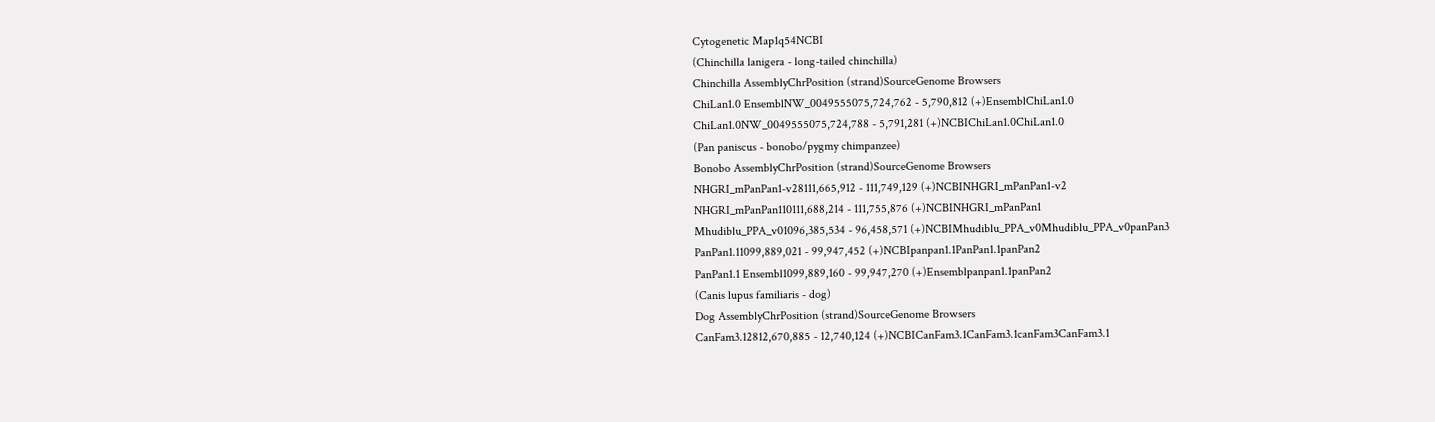Cytogenetic Map1q54NCBI
(Chinchilla lanigera - long-tailed chinchilla)
Chinchilla AssemblyChrPosition (strand)SourceGenome Browsers
ChiLan1.0 EnsemblNW_0049555075,724,762 - 5,790,812 (+)EnsemblChiLan1.0
ChiLan1.0NW_0049555075,724,788 - 5,791,281 (+)NCBIChiLan1.0ChiLan1.0
(Pan paniscus - bonobo/pygmy chimpanzee)
Bonobo AssemblyChrPosition (strand)SourceGenome Browsers
NHGRI_mPanPan1-v28111,665,912 - 111,749,129 (+)NCBINHGRI_mPanPan1-v2
NHGRI_mPanPan110111,688,214 - 111,755,876 (+)NCBINHGRI_mPanPan1
Mhudiblu_PPA_v01096,385,534 - 96,458,571 (+)NCBIMhudiblu_PPA_v0Mhudiblu_PPA_v0panPan3
PanPan1.11099,889,021 - 99,947,452 (+)NCBIpanpan1.1PanPan1.1panPan2
PanPan1.1 Ensembl1099,889,160 - 99,947,270 (+)Ensemblpanpan1.1panPan2
(Canis lupus familiaris - dog)
Dog AssemblyChrPosition (strand)SourceGenome Browsers
CanFam3.12812,670,885 - 12,740,124 (+)NCBICanFam3.1CanFam3.1canFam3CanFam3.1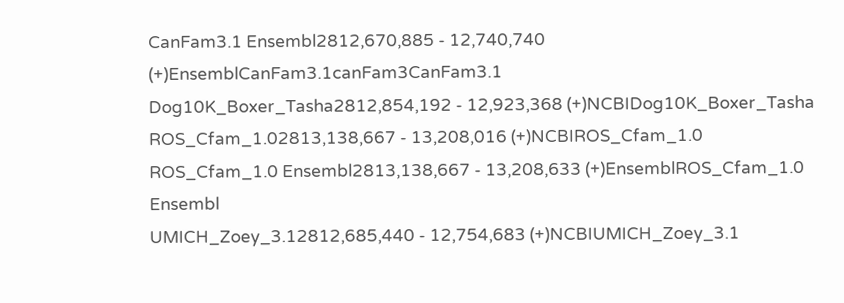CanFam3.1 Ensembl2812,670,885 - 12,740,740 (+)EnsemblCanFam3.1canFam3CanFam3.1
Dog10K_Boxer_Tasha2812,854,192 - 12,923,368 (+)NCBIDog10K_Boxer_Tasha
ROS_Cfam_1.02813,138,667 - 13,208,016 (+)NCBIROS_Cfam_1.0
ROS_Cfam_1.0 Ensembl2813,138,667 - 13,208,633 (+)EnsemblROS_Cfam_1.0 Ensembl
UMICH_Zoey_3.12812,685,440 - 12,754,683 (+)NCBIUMICH_Zoey_3.1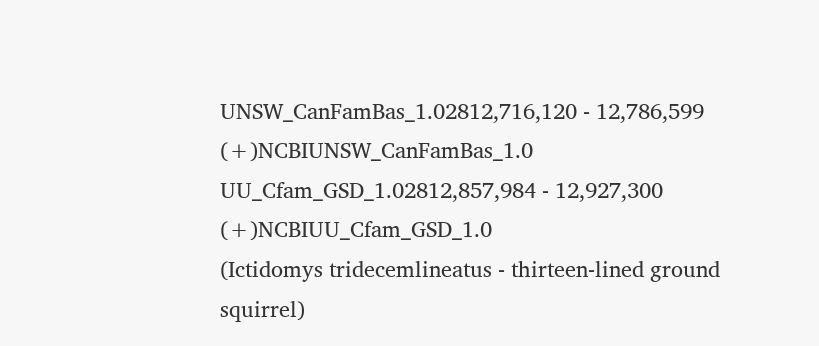UNSW_CanFamBas_1.02812,716,120 - 12,786,599 (+)NCBIUNSW_CanFamBas_1.0
UU_Cfam_GSD_1.02812,857,984 - 12,927,300 (+)NCBIUU_Cfam_GSD_1.0
(Ictidomys tridecemlineatus - thirteen-lined ground squirrel)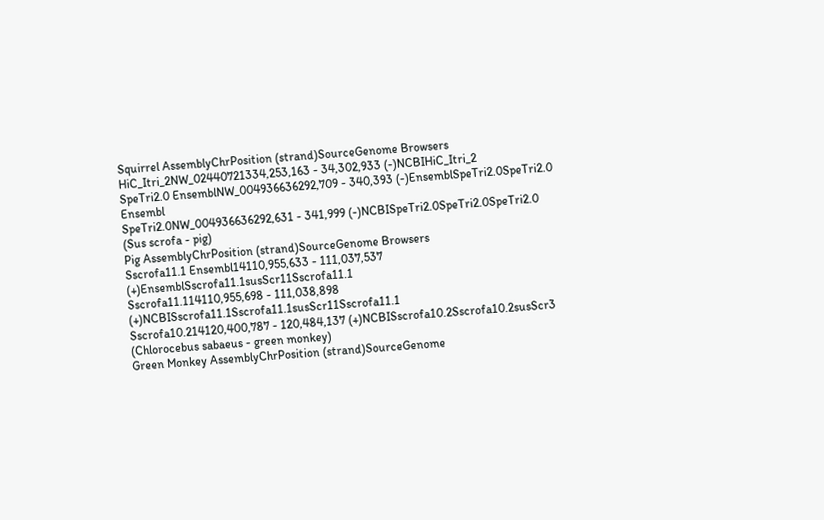Squirrel AssemblyChrPosition (strand)SourceGenome Browsers
HiC_Itri_2NW_02440721334,253,163 - 34,302,933 (-)NCBIHiC_Itri_2
SpeTri2.0 EnsemblNW_004936636292,709 - 340,393 (-)EnsemblSpeTri2.0SpeTri2.0 Ensembl
SpeTri2.0NW_004936636292,631 - 341,999 (-)NCBISpeTri2.0SpeTri2.0SpeTri2.0
(Sus scrofa - pig)
Pig AssemblyChrPosition (strand)SourceGenome Browsers
Sscrofa11.1 Ensembl14110,955,633 - 111,037,537 (+)EnsemblSscrofa11.1susScr11Sscrofa11.1
Sscrofa11.114110,955,698 - 111,038,898 (+)NCBISscrofa11.1Sscrofa11.1susScr11Sscrofa11.1
Sscrofa10.214120,400,787 - 120,484,137 (+)NCBISscrofa10.2Sscrofa10.2susScr3
(Chlorocebus sabaeus - green monkey)
Green Monkey AssemblyChrPosition (strand)SourceGenome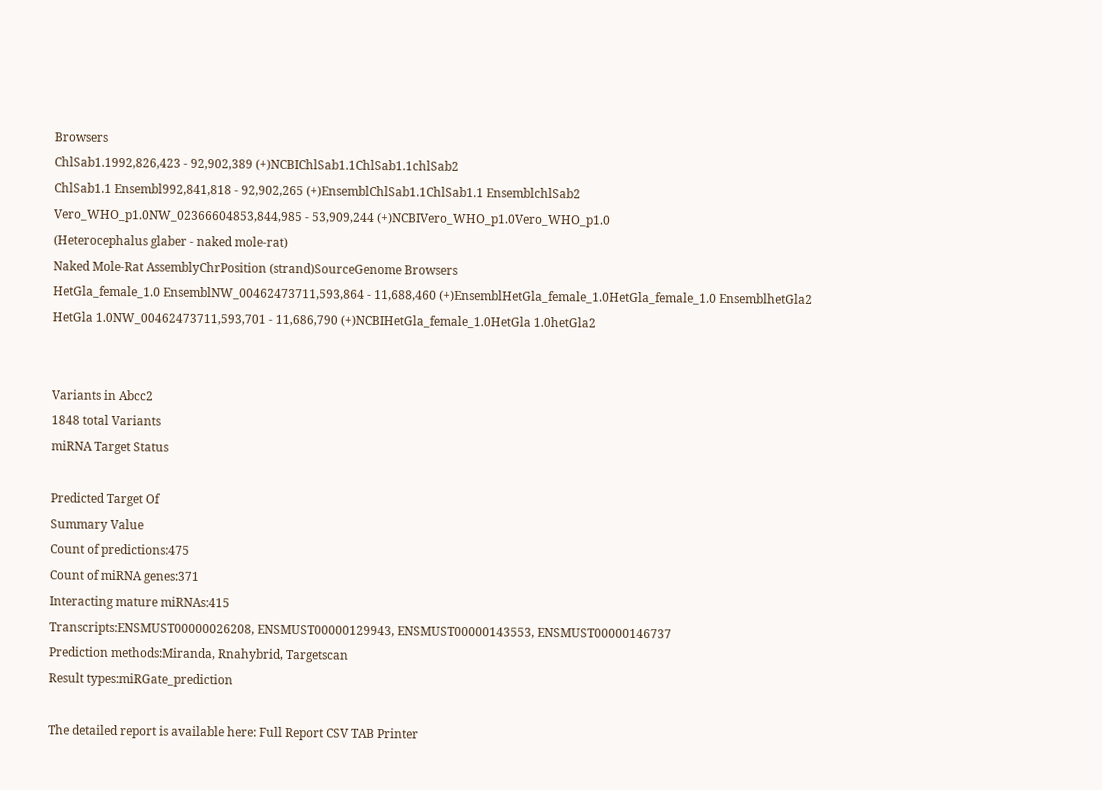Browsers
ChlSab1.1992,826,423 - 92,902,389 (+)NCBIChlSab1.1ChlSab1.1chlSab2
ChlSab1.1 Ensembl992,841,818 - 92,902,265 (+)EnsemblChlSab1.1ChlSab1.1 EnsemblchlSab2
Vero_WHO_p1.0NW_02366604853,844,985 - 53,909,244 (+)NCBIVero_WHO_p1.0Vero_WHO_p1.0
(Heterocephalus glaber - naked mole-rat)
Naked Mole-Rat AssemblyChrPosition (strand)SourceGenome Browsers
HetGla_female_1.0 EnsemblNW_00462473711,593,864 - 11,688,460 (+)EnsemblHetGla_female_1.0HetGla_female_1.0 EnsemblhetGla2
HetGla 1.0NW_00462473711,593,701 - 11,686,790 (+)NCBIHetGla_female_1.0HetGla 1.0hetGla2


Variants in Abcc2
1848 total Variants
miRNA Target Status

Predicted Target Of
Summary Value
Count of predictions:475
Count of miRNA genes:371
Interacting mature miRNAs:415
Transcripts:ENSMUST00000026208, ENSMUST00000129943, ENSMUST00000143553, ENSMUST00000146737
Prediction methods:Miranda, Rnahybrid, Targetscan
Result types:miRGate_prediction

The detailed report is available here: Full Report CSV TAB Printer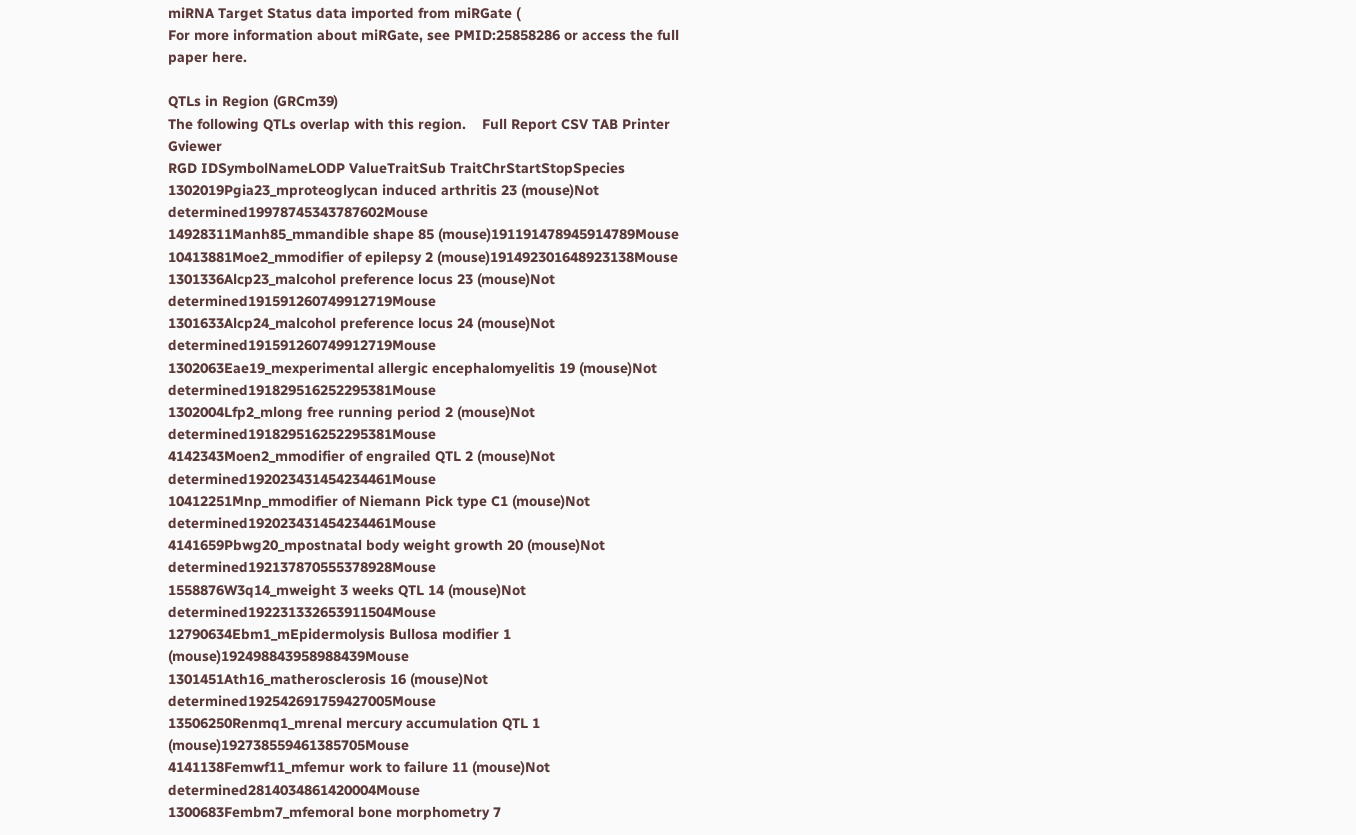miRNA Target Status data imported from miRGate (
For more information about miRGate, see PMID:25858286 or access the full paper here.

QTLs in Region (GRCm39)
The following QTLs overlap with this region.    Full Report CSV TAB Printer Gviewer
RGD IDSymbolNameLODP ValueTraitSub TraitChrStartStopSpecies
1302019Pgia23_mproteoglycan induced arthritis 23 (mouse)Not determined19978745343787602Mouse
14928311Manh85_mmandible shape 85 (mouse)191191478945914789Mouse
10413881Moe2_mmodifier of epilepsy 2 (mouse)191492301648923138Mouse
1301336Alcp23_malcohol preference locus 23 (mouse)Not determined191591260749912719Mouse
1301633Alcp24_malcohol preference locus 24 (mouse)Not determined191591260749912719Mouse
1302063Eae19_mexperimental allergic encephalomyelitis 19 (mouse)Not determined191829516252295381Mouse
1302004Lfp2_mlong free running period 2 (mouse)Not determined191829516252295381Mouse
4142343Moen2_mmodifier of engrailed QTL 2 (mouse)Not determined192023431454234461Mouse
10412251Mnp_mmodifier of Niemann Pick type C1 (mouse)Not determined192023431454234461Mouse
4141659Pbwg20_mpostnatal body weight growth 20 (mouse)Not determined192137870555378928Mouse
1558876W3q14_mweight 3 weeks QTL 14 (mouse)Not determined192231332653911504Mouse
12790634Ebm1_mEpidermolysis Bullosa modifier 1 (mouse)192498843958988439Mouse
1301451Ath16_matherosclerosis 16 (mouse)Not determined192542691759427005Mouse
13506250Renmq1_mrenal mercury accumulation QTL 1 (mouse)192738559461385705Mouse
4141138Femwf11_mfemur work to failure 11 (mouse)Not determined2814034861420004Mouse
1300683Fembm7_mfemoral bone morphometry 7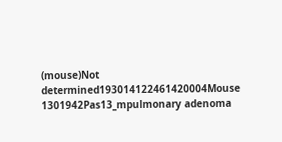(mouse)Not determined193014122461420004Mouse
1301942Pas13_mpulmonary adenoma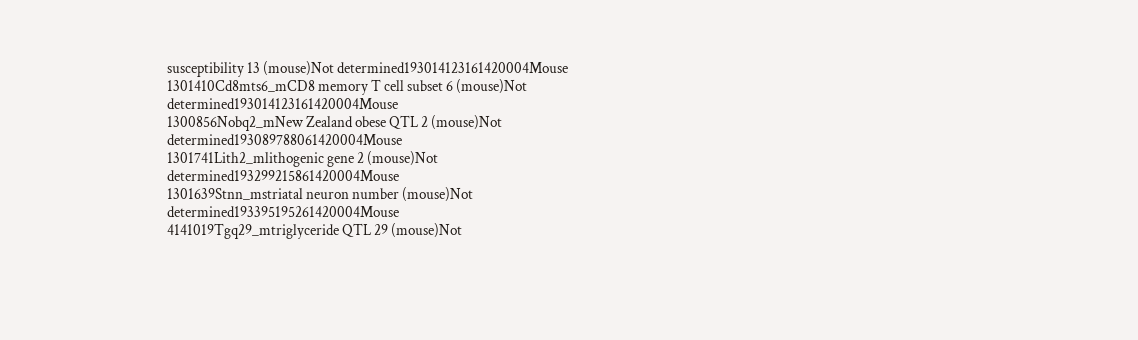susceptibility 13 (mouse)Not determined193014123161420004Mouse
1301410Cd8mts6_mCD8 memory T cell subset 6 (mouse)Not determined193014123161420004Mouse
1300856Nobq2_mNew Zealand obese QTL 2 (mouse)Not determined193089788061420004Mouse
1301741Lith2_mlithogenic gene 2 (mouse)Not determined193299215861420004Mouse
1301639Stnn_mstriatal neuron number (mouse)Not determined193395195261420004Mouse
4141019Tgq29_mtriglyceride QTL 29 (mouse)Not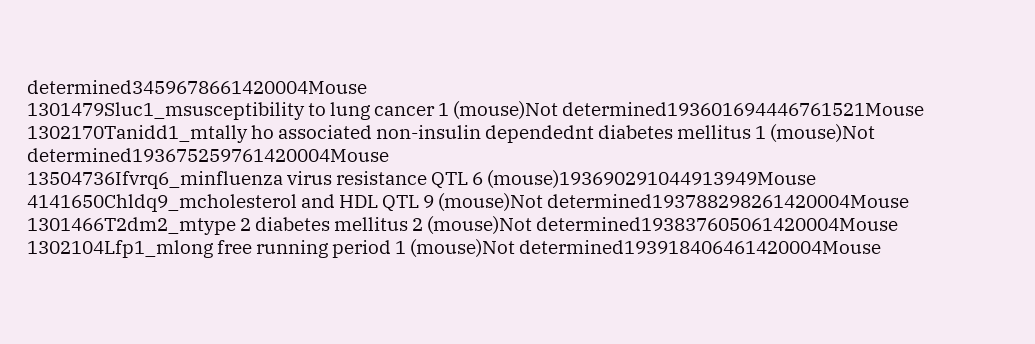determined3459678661420004Mouse
1301479Sluc1_msusceptibility to lung cancer 1 (mouse)Not determined193601694446761521Mouse
1302170Tanidd1_mtally ho associated non-insulin dependednt diabetes mellitus 1 (mouse)Not determined193675259761420004Mouse
13504736Ifvrq6_minfluenza virus resistance QTL 6 (mouse)193690291044913949Mouse
4141650Chldq9_mcholesterol and HDL QTL 9 (mouse)Not determined193788298261420004Mouse
1301466T2dm2_mtype 2 diabetes mellitus 2 (mouse)Not determined193837605061420004Mouse
1302104Lfp1_mlong free running period 1 (mouse)Not determined193918406461420004Mouse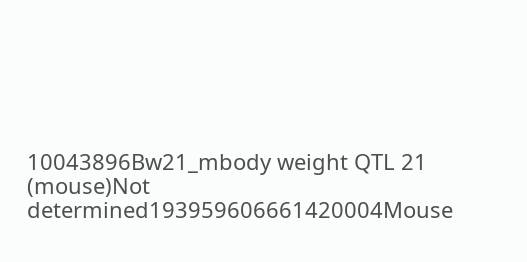10043896Bw21_mbody weight QTL 21 (mouse)Not determined193959606661420004Mouse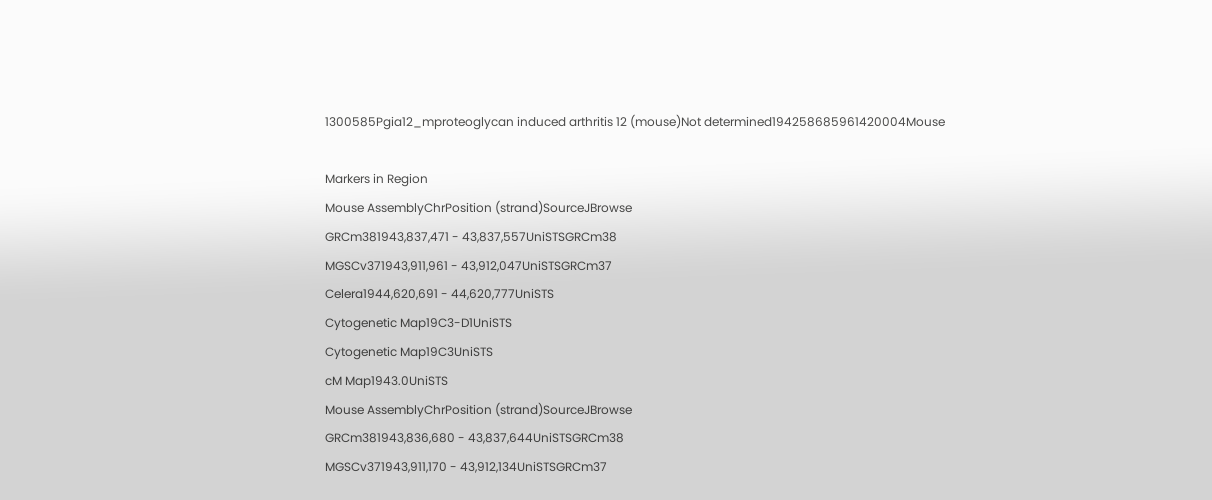1300585Pgia12_mproteoglycan induced arthritis 12 (mouse)Not determined194258685961420004Mouse

Markers in Region
Mouse AssemblyChrPosition (strand)SourceJBrowse
GRCm381943,837,471 - 43,837,557UniSTSGRCm38
MGSCv371943,911,961 - 43,912,047UniSTSGRCm37
Celera1944,620,691 - 44,620,777UniSTS
Cytogenetic Map19C3-D1UniSTS
Cytogenetic Map19C3UniSTS
cM Map1943.0UniSTS
Mouse AssemblyChrPosition (strand)SourceJBrowse
GRCm381943,836,680 - 43,837,644UniSTSGRCm38
MGSCv371943,911,170 - 43,912,134UniSTSGRCm37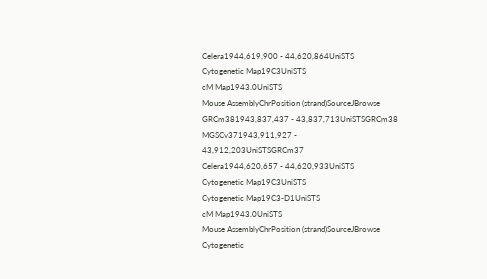Celera1944,619,900 - 44,620,864UniSTS
Cytogenetic Map19C3UniSTS
cM Map1943.0UniSTS
Mouse AssemblyChrPosition (strand)SourceJBrowse
GRCm381943,837,437 - 43,837,713UniSTSGRCm38
MGSCv371943,911,927 - 43,912,203UniSTSGRCm37
Celera1944,620,657 - 44,620,933UniSTS
Cytogenetic Map19C3UniSTS
Cytogenetic Map19C3-D1UniSTS
cM Map1943.0UniSTS
Mouse AssemblyChrPosition (strand)SourceJBrowse
Cytogenetic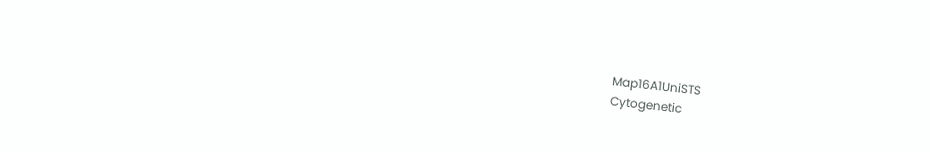Map16A1UniSTS
Cytogenetic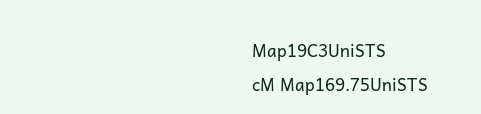Map19C3UniSTS
cM Map169.75UniSTS